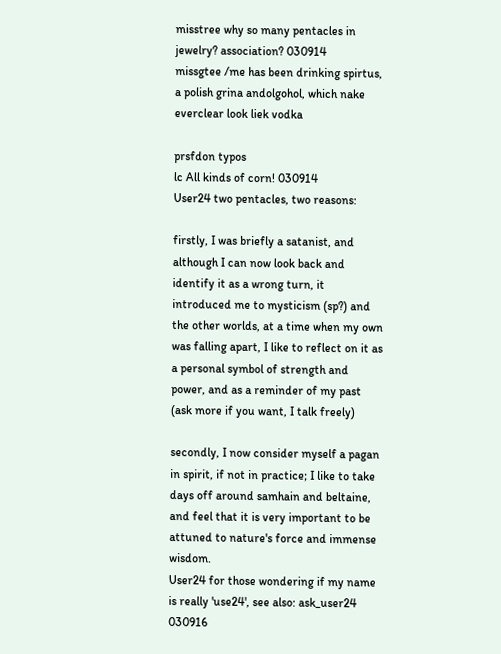misstree why so many pentacles in jewelry? association? 030914
missgtee /me has been drinking spirtus, a polish grina andolgohol, which nake everclear look liek vodka

prsfdon typos
lc All kinds of corn! 030914
User24 two pentacles, two reasons:

firstly, I was briefly a satanist, and although I can now look back and identify it as a wrong turn, it introduced me to mysticism (sp?) and the other worlds, at a time when my own was falling apart, I like to reflect on it as a personal symbol of strength and power, and as a reminder of my past (ask more if you want, I talk freely)

secondly, I now consider myself a pagan in spirit, if not in practice; I like to take days off around samhain and beltaine, and feel that it is very important to be attuned to nature's force and immense wisdom.
User24 for those wondering if my name is really 'use24', see also: ask_user24 030916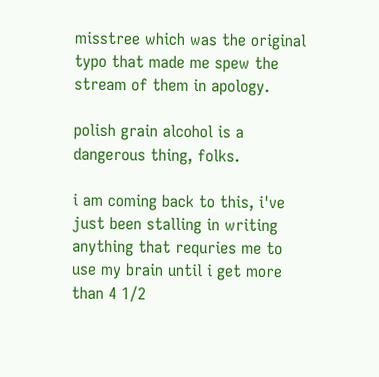misstree which was the original typo that made me spew the stream of them in apology.

polish grain alcohol is a dangerous thing, folks.

i am coming back to this, i've just been stalling in writing anything that requries me to use my brain until i get more than 4 1/2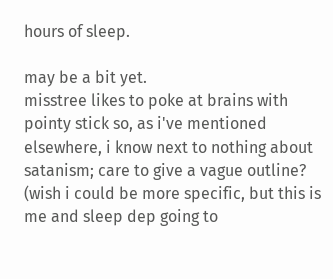hours of sleep.

may be a bit yet.
misstree likes to poke at brains with pointy stick so, as i've mentioned elsewhere, i know next to nothing about satanism; care to give a vague outline? (wish i could be more specific, but this is me and sleep dep going to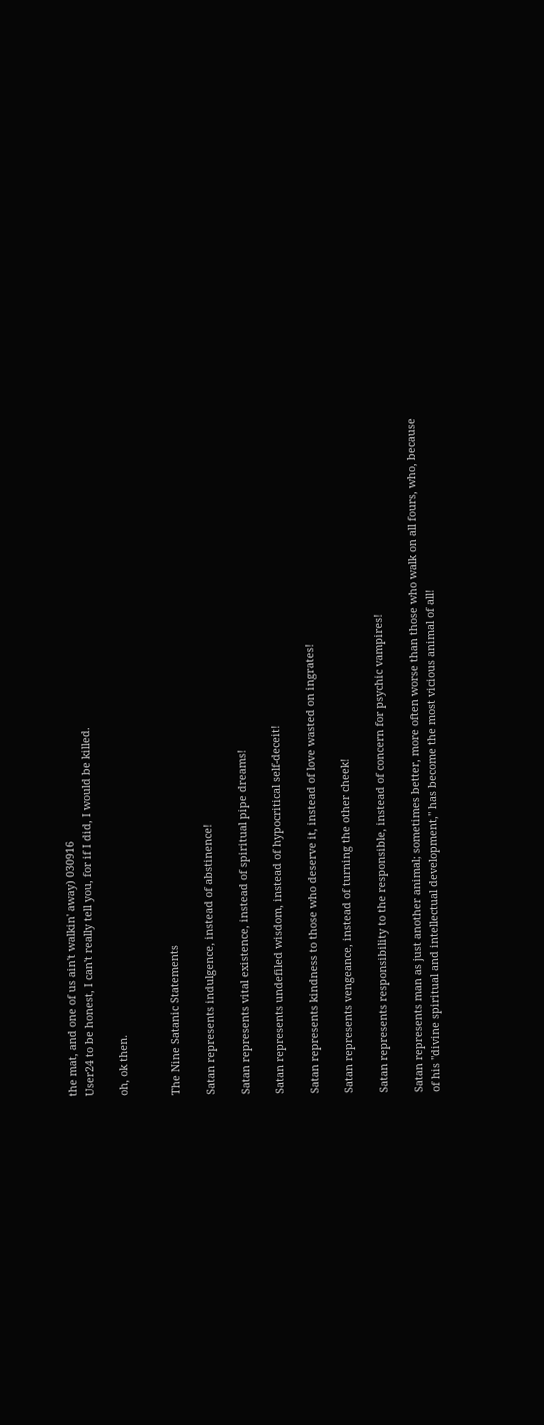the mat, and one of us ain't walkin' away) 030916
User24 to be honest, I can't really tell you, for if I did, I would be killed.

oh, ok then.


The Nine Satanic Statements

Satan represents indulgence, instead of abstinence!

Satan represents vital existence, instead of spiritual pipe dreams!

Satan represents undefiled wisdom, instead of hypocritical self-deceit!

Satan represents kindness to those who deserve it, instead of love wasted on ingrates!

Satan represents vengeance, instead of turning the other cheek!

Satan represents responsibility to the responsible, instead of concern for psychic vampires!

Satan represents man as just another animal; sometimes better, more often worse than those who walk on all fours, who, because of his "divine spiritual and intellectual development," has become the most vicious animal of all!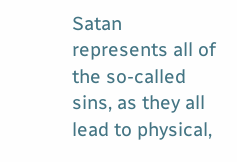Satan represents all of the so-called sins, as they all lead to physical,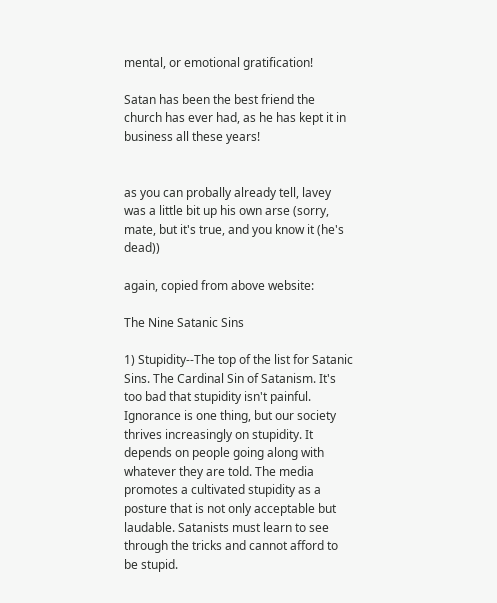mental, or emotional gratification!

Satan has been the best friend the church has ever had, as he has kept it in business all these years!


as you can probally already tell, lavey was a little bit up his own arse (sorry, mate, but it's true, and you know it (he's dead))

again, copied from above website:

The Nine Satanic Sins

1) Stupidity--The top of the list for Satanic Sins. The Cardinal Sin of Satanism. It's too bad that stupidity isn't painful. Ignorance is one thing, but our society thrives increasingly on stupidity. It depends on people going along with whatever they are told. The media promotes a cultivated stupidity as a posture that is not only acceptable but laudable. Satanists must learn to see through the tricks and cannot afford to be stupid.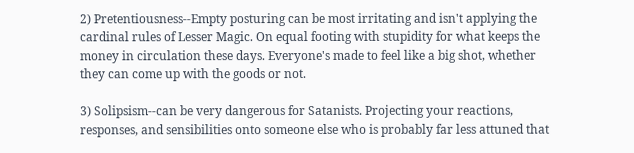2) Pretentiousness--Empty posturing can be most irritating and isn't applying the cardinal rules of Lesser Magic. On equal footing with stupidity for what keeps the money in circulation these days. Everyone's made to feel like a big shot, whether they can come up with the goods or not.

3) Solipsism--can be very dangerous for Satanists. Projecting your reactions, responses, and sensibilities onto someone else who is probably far less attuned that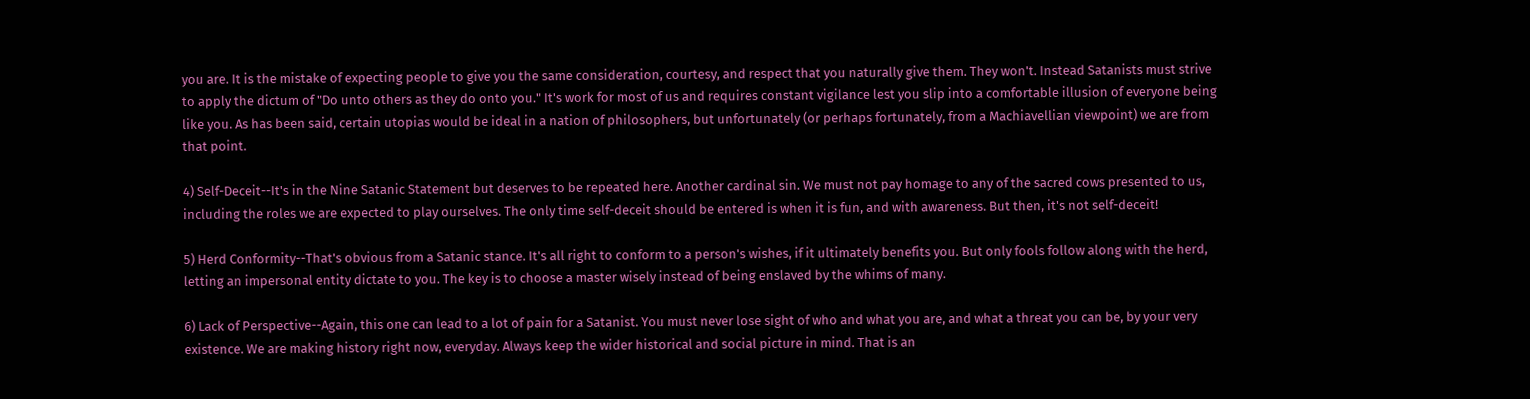you are. It is the mistake of expecting people to give you the same consideration, courtesy, and respect that you naturally give them. They won't. Instead Satanists must strive to apply the dictum of "Do unto others as they do onto you." It's work for most of us and requires constant vigilance lest you slip into a comfortable illusion of everyone being like you. As has been said, certain utopias would be ideal in a nation of philosophers, but unfortunately (or perhaps fortunately, from a Machiavellian viewpoint) we are from that point.

4) Self-Deceit--It's in the Nine Satanic Statement but deserves to be repeated here. Another cardinal sin. We must not pay homage to any of the sacred cows presented to us, including the roles we are expected to play ourselves. The only time self-deceit should be entered is when it is fun, and with awareness. But then, it's not self-deceit!

5) Herd Conformity--That's obvious from a Satanic stance. It's all right to conform to a person's wishes, if it ultimately benefits you. But only fools follow along with the herd, letting an impersonal entity dictate to you. The key is to choose a master wisely instead of being enslaved by the whims of many.

6) Lack of Perspective--Again, this one can lead to a lot of pain for a Satanist. You must never lose sight of who and what you are, and what a threat you can be, by your very existence. We are making history right now, everyday. Always keep the wider historical and social picture in mind. That is an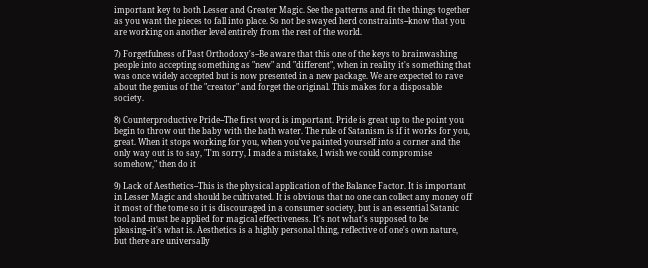important key to both Lesser and Greater Magic. See the patterns and fit the things together as you want the pieces to fall into place. So not be swayed herd constraints--know that you are working on another level entirely from the rest of the world.

7) Forgetfulness of Past Orthodoxy's--Be aware that this one of the keys to brainwashing people into accepting something as "new" and "different", when in reality it's something that was once widely accepted but is now presented in a new package. We are expected to rave about the genius of the "creator" and forget the original. This makes for a disposable society.

8) Counterproductive Pride--The first word is important. Pride is great up to the point you begin to throw out the baby with the bath water. The rule of Satanism is if it works for you, great. When it stops working for you, when you've painted yourself into a corner and the only way out is to say, "I'm sorry, I made a mistake, I wish we could compromise somehow," then do it

9) Lack of Aesthetics--This is the physical application of the Balance Factor. It is important in Lesser Magic and should be cultivated. It is obvious that no one can collect any money off it most of the tome so it is discouraged in a consumer society, but is an essential Satanic tool and must be applied for magical effectiveness. It's not what's supposed to be pleasing--it's what is. Aesthetics is a highly personal thing, reflective of one's own nature, but there are universally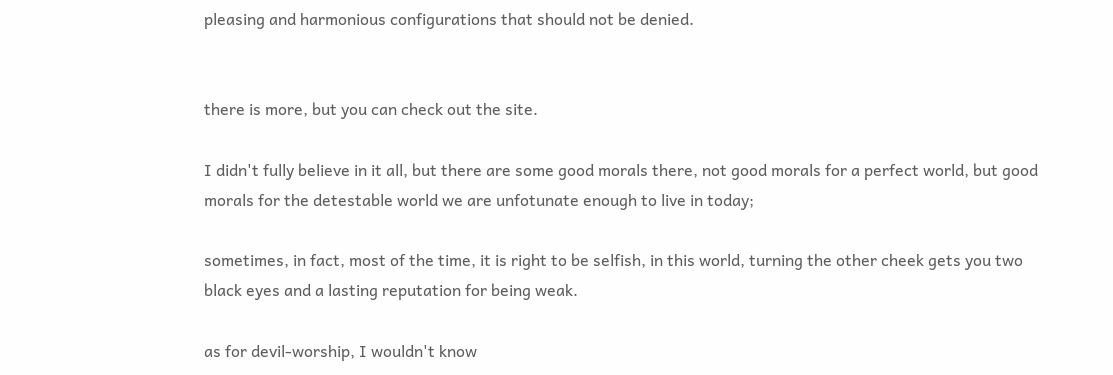pleasing and harmonious configurations that should not be denied.


there is more, but you can check out the site.

I didn't fully believe in it all, but there are some good morals there, not good morals for a perfect world, but good morals for the detestable world we are unfotunate enough to live in today;

sometimes, in fact, most of the time, it is right to be selfish, in this world, turning the other cheek gets you two black eyes and a lasting reputation for being weak.

as for devil-worship, I wouldn't know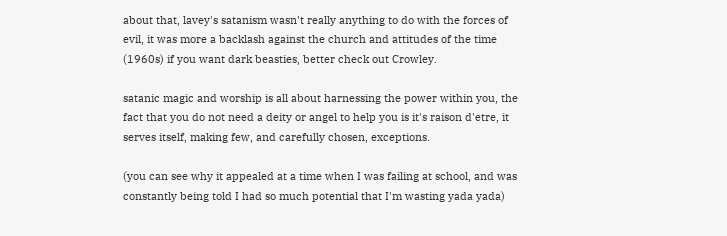about that, lavey's satanism wasn't really anything to do with the forces of evil, it was more a backlash against the church and attitudes of the time (1960s) if you want dark beasties, better check out Crowley.

satanic magic and worship is all about harnessing the power within you, the fact that you do not need a deity or angel to help you is it's raison d'etre, it serves itself, making few, and carefully chosen, exceptions.

(you can see why it appealed at a time when I was failing at school, and was constantly being told I had so much potential that I'm wasting yada yada)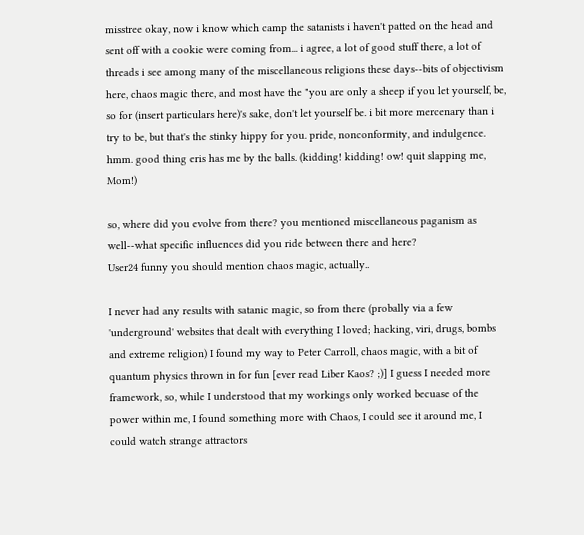misstree okay, now i know which camp the satanists i haven't patted on the head and sent off with a cookie were coming from... i agree, a lot of good stuff there, a lot of threads i see among many of the miscellaneous religions these days--bits of objectivism here, chaos magic there, and most have the "you are only a sheep if you let yourself, be, so for (insert particulars here)'s sake, don't let yourself be. i bit more mercenary than i try to be, but that's the stinky hippy for you. pride, nonconformity, and indulgence. hmm. good thing eris has me by the balls. (kidding! kidding! ow! quit slapping me, Mom!)

so, where did you evolve from there? you mentioned miscellaneous paganism as well--what specific influences did you ride between there and here?
User24 funny you should mention chaos magic, actually..

I never had any results with satanic magic, so from there (probally via a few 'underground' websites that dealt with everything I loved; hacking, viri, drugs, bombs and extreme religion) I found my way to Peter Carroll, chaos magic, with a bit of quantum physics thrown in for fun [ever read Liber Kaos? ;)] I guess I needed more framework, so, while I understood that my workings only worked becuase of the power within me, I found something more with Chaos, I could see it around me, I could watch strange attractors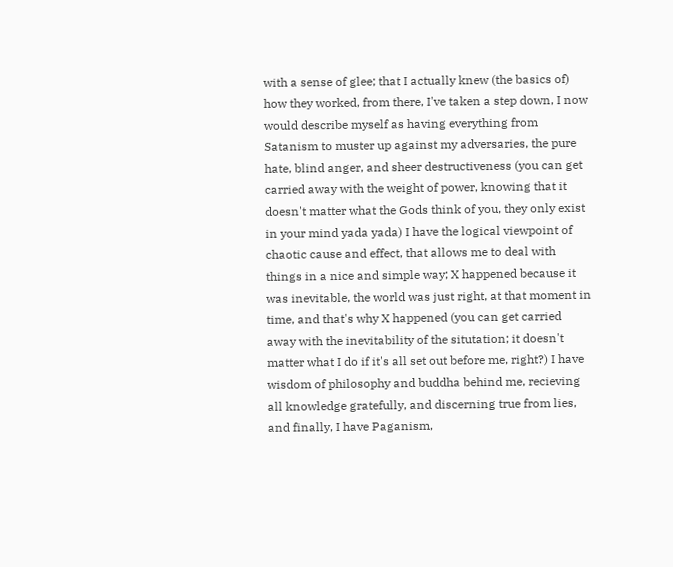with a sense of glee; that I actually knew (the basics of) how they worked, from there, I've taken a step down, I now would describe myself as having everything from Satanism to muster up against my adversaries, the pure hate, blind anger, and sheer destructiveness (you can get carried away with the weight of power, knowing that it doesn't matter what the Gods think of you, they only exist in your mind yada yada) I have the logical viewpoint of chaotic cause and effect, that allows me to deal with things in a nice and simple way; X happened because it was inevitable, the world was just right, at that moment in time, and that's why X happened (you can get carried away with the inevitability of the situtation; it doesn't matter what I do if it's all set out before me, right?) I have wisdom of philosophy and buddha behind me, recieving all knowledge gratefully, and discerning true from lies, and finally, I have Paganism,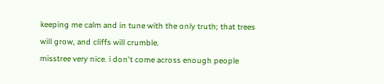keeping me calm and in tune with the only truth; that trees will grow, and cliffs will crumble.
misstree very nice. i don't come across enough people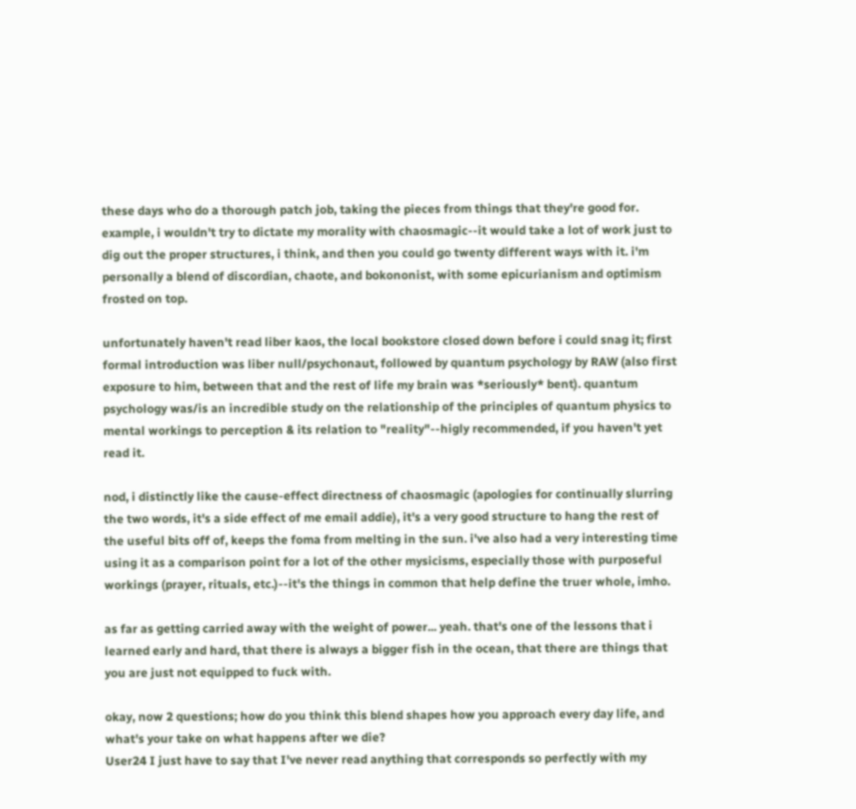these days who do a thorough patch job, taking the pieces from things that they're good for. example, i wouldn't try to dictate my morality with chaosmagic--it would take a lot of work just to dig out the proper structures, i think, and then you could go twenty different ways with it. i'm personally a blend of discordian, chaote, and bokononist, with some epicurianism and optimism frosted on top.

unfortunately haven't read liber kaos, the local bookstore closed down before i could snag it; first formal introduction was liber null/psychonaut, followed by quantum psychology by RAW (also first exposure to him, between that and the rest of life my brain was *seriously* bent). quantum psychology was/is an incredible study on the relationship of the principles of quantum physics to mental workings to perception & its relation to "reality"--higly recommended, if you haven't yet read it.

nod, i distinctly like the cause-effect directness of chaosmagic (apologies for continually slurring the two words, it's a side effect of me email addie), it's a very good structure to hang the rest of the useful bits off of, keeps the foma from melting in the sun. i've also had a very interesting time using it as a comparison point for a lot of the other mysicisms, especially those with purposeful workings (prayer, rituals, etc.)--it's the things in common that help define the truer whole, imho.

as far as getting carried away with the weight of power... yeah. that's one of the lessons that i learned early and hard, that there is always a bigger fish in the ocean, that there are things that you are just not equipped to fuck with.

okay, now 2 questions; how do you think this blend shapes how you approach every day life, and what's your take on what happens after we die?
User24 I just have to say that I've never read anything that corresponds so perfectly with my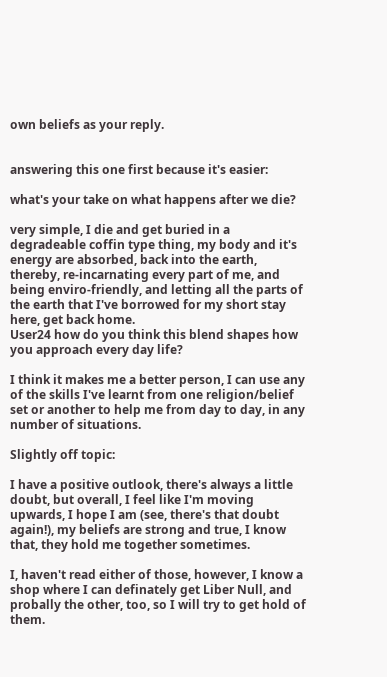own beliefs as your reply.


answering this one first because it's easier:

what's your take on what happens after we die?

very simple, I die and get buried in a degradeable coffin type thing, my body and it's energy are absorbed, back into the earth, thereby, re-incarnating every part of me, and being enviro-friendly, and letting all the parts of the earth that I've borrowed for my short stay here, get back home.
User24 how do you think this blend shapes how you approach every day life?

I think it makes me a better person, I can use any of the skills I've learnt from one religion/belief set or another to help me from day to day, in any number of situations.

Slightly off topic:

I have a positive outlook, there's always a little doubt, but overall, I feel like I'm moving upwards, I hope I am (see, there's that doubt again!), my beliefs are strong and true, I know that, they hold me together sometimes.

I, haven't read either of those, however, I know a shop where I can definately get Liber Null, and probally the other, too, so I will try to get hold of them.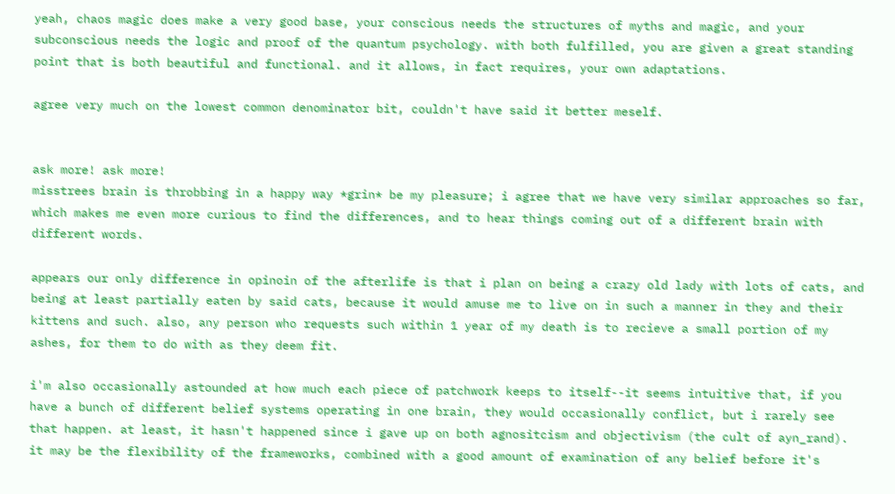yeah, chaos magic does make a very good base, your conscious needs the structures of myths and magic, and your subconscious needs the logic and proof of the quantum psychology. with both fulfilled, you are given a great standing point that is both beautiful and functional. and it allows, in fact requires, your own adaptations.

agree very much on the lowest common denominator bit, couldn't have said it better meself.


ask more! ask more!
misstrees brain is throbbing in a happy way *grin* be my pleasure; i agree that we have very similar approaches so far, which makes me even more curious to find the differences, and to hear things coming out of a different brain with different words.

appears our only difference in opinoin of the afterlife is that i plan on being a crazy old lady with lots of cats, and being at least partially eaten by said cats, because it would amuse me to live on in such a manner in they and their kittens and such. also, any person who requests such within 1 year of my death is to recieve a small portion of my ashes, for them to do with as they deem fit.

i'm also occasionally astounded at how much each piece of patchwork keeps to itself--it seems intuitive that, if you have a bunch of different belief systems operating in one brain, they would occasionally conflict, but i rarely see that happen. at least, it hasn't happened since i gave up on both agnositcism and objectivism (the cult of ayn_rand). it may be the flexibility of the frameworks, combined with a good amount of examination of any belief before it's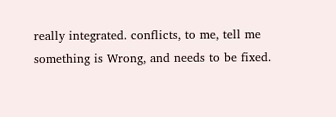really integrated. conflicts, to me, tell me something is Wrong, and needs to be fixed.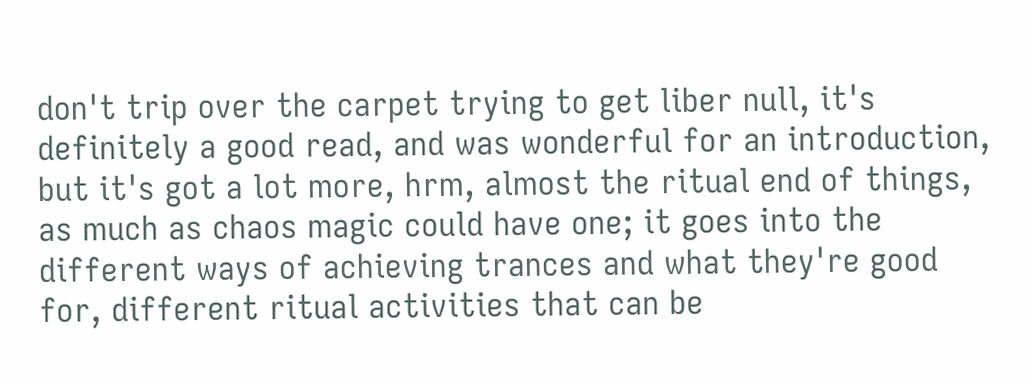don't trip over the carpet trying to get liber null, it's definitely a good read, and was wonderful for an introduction, but it's got a lot more, hrm, almost the ritual end of things, as much as chaos magic could have one; it goes into the different ways of achieving trances and what they're good for, different ritual activities that can be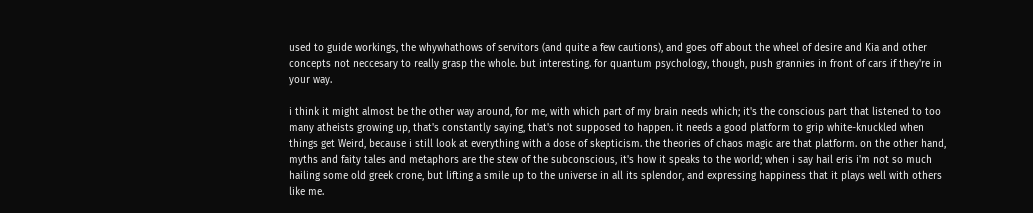used to guide workings, the whywhathows of servitors (and quite a few cautions), and goes off about the wheel of desire and Kia and other concepts not neccesary to really grasp the whole. but interesting. for quantum psychology, though, push grannies in front of cars if they're in your way.

i think it might almost be the other way around, for me, with which part of my brain needs which; it's the conscious part that listened to too many atheists growing up, that's constantly saying, that's not supposed to happen. it needs a good platform to grip white-knuckled when things get Weird, because i still look at everything with a dose of skepticism. the theories of chaos magic are that platform. on the other hand, myths and faity tales and metaphors are the stew of the subconscious, it's how it speaks to the world; when i say hail eris i'm not so much hailing some old greek crone, but lifting a smile up to the universe in all its splendor, and expressing happiness that it plays well with others like me.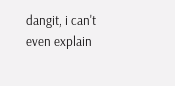dangit, i can't even explain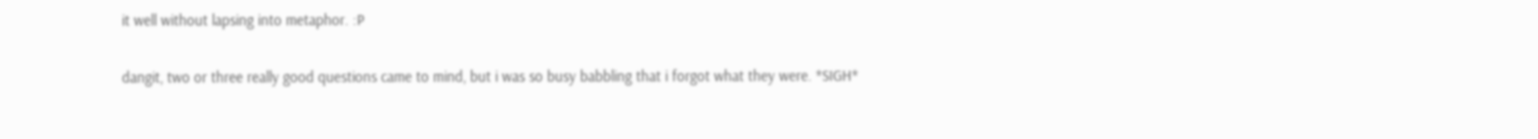it well without lapsing into metaphor. :P

dangit, two or three really good questions came to mind, but i was so busy babbling that i forgot what they were. *SIGH*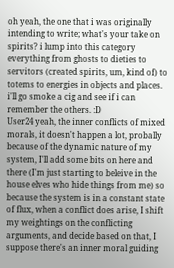oh yeah, the one that i was originally intending to write; what's your take on spirits? i lump into this category everything from ghosts to dieties to servitors (created spirits, um, kind of) to totems to energies in objects and places. i'll go smoke a cig and see if i can remember the others. :D
User24 yeah, the inner conflicts of mixed morals, it doesn't happen a lot, probally because of the dynamic nature of my system, I'll add some bits on here and there (I'm just starting to beleive in the house elves who hide things from me) so because the system is in a constant state of flux, when a conflict does arise, I shift my weightings on the conflicting arguments, and decide based on that, I suppose there's an inner moral guiding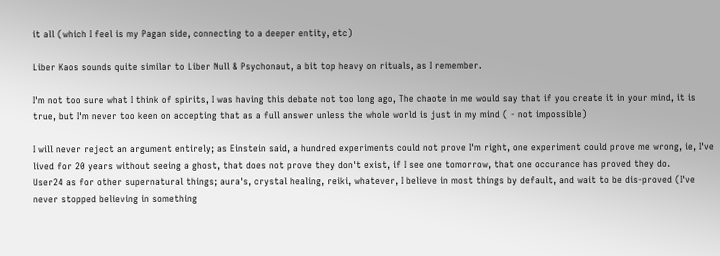it all (which I feel is my Pagan side, connecting to a deeper entity, etc)

Liber Kaos sounds quite similar to Liber Null & Psychonaut, a bit top heavy on rituals, as I remember.

I'm not too sure what I think of spirits, I was having this debate not too long ago, The chaote in me would say that if you create it in your mind, it is true, but I'm never too keen on accepting that as a full answer unless the whole world is just in my mind ( - not impossible)

I will never reject an argument entirely; as Einstein said, a hundred experiments could not prove I'm right, one experiment could prove me wrong, ie, I've lived for 20 years without seeing a ghost, that does not prove they don't exist, if I see one tomorrow, that one occurance has proved they do.
User24 as for other supernatural things; aura's, crystal healing, reiki, whatever, I believe in most things by default, and wait to be dis-proved (I've never stopped believing in something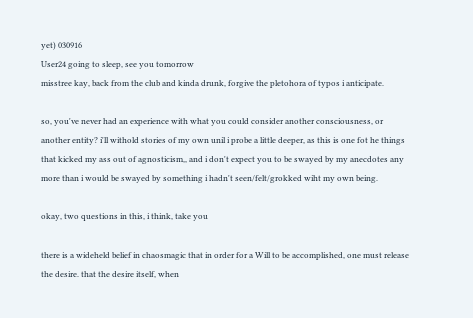yet) 030916
User24 going to sleep, see you tomorrow
misstree kay, back from the club and kinda drunk, forgive the pletohora of typos i anticipate.

so, you've never had an experience with what you could consider another consciousness, or another entity? i'll withold stories of my own unil i probe a little deeper, as this is one fot he things that kicked my ass out of agnosticism,, and i don't expect you to be swayed by my anecdotes any more than i would be swayed by something i hadn't seen/felt/grokked wiht my own being.

okay, two questions in this, i think, take you

there is a wideheld belief in chaosmagic that in order for a Will to be accomplished, one must release the desire. that the desire itself, when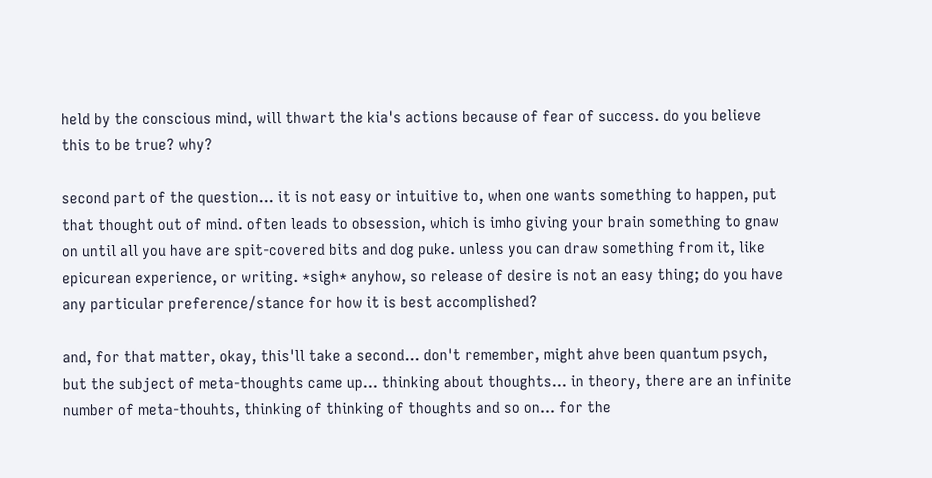held by the conscious mind, will thwart the kia's actions because of fear of success. do you believe this to be true? why?

second part of the question... it is not easy or intuitive to, when one wants something to happen, put that thought out of mind. often leads to obsession, which is imho giving your brain something to gnaw on until all you have are spit-covered bits and dog puke. unless you can draw something from it, like epicurean experience, or writing. *sigh* anyhow, so release of desire is not an easy thing; do you have any particular preference/stance for how it is best accomplished?

and, for that matter, okay, this'll take a second... don't remember, might ahve been quantum psych, but the subject of meta-thoughts came up... thinking about thoughts... in theory, there are an infinite number of meta-thouhts, thinking of thinking of thoughts and so on... for the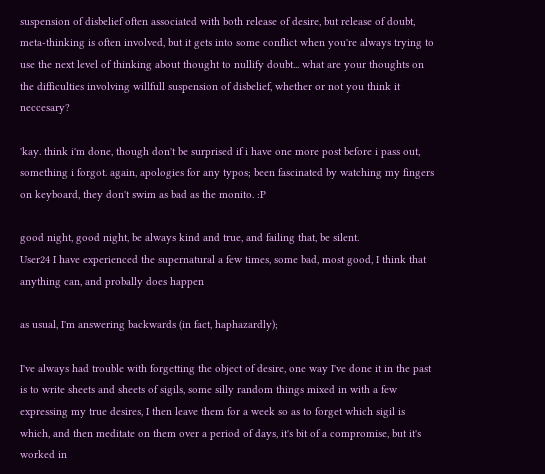suspension of disbelief often associated with both release of desire, but release of doubt, meta-thinking is often involved, but it gets into some conflict when you're always trying to use the next level of thinking about thought to nullify doubt... what are your thoughts on the difficulties involving willfull suspension of disbelief, whether or not you think it neccesary?

'kay. think i'm done, though don't be surprised if i have one more post before i pass out, something i forgot. again, apologies for any typos; been fascinated by watching my fingers on keyboard, they don't swim as bad as the monito. :P

good night, good night, be always kind and true, and failing that, be silent.
User24 I have experienced the supernatural a few times, some bad, most good, I think that anything can, and probally does happen

as usual, I'm answering backwards (in fact, haphazardly);

I've always had trouble with forgetting the object of desire, one way I've done it in the past is to write sheets and sheets of sigils, some silly random things mixed in with a few expressing my true desires, I then leave them for a week so as to forget which sigil is which, and then meditate on them over a period of days, it's bit of a compromise, but it's worked in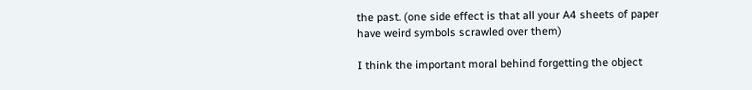the past. (one side effect is that all your A4 sheets of paper have weird symbols scrawled over them)

I think the important moral behind forgetting the object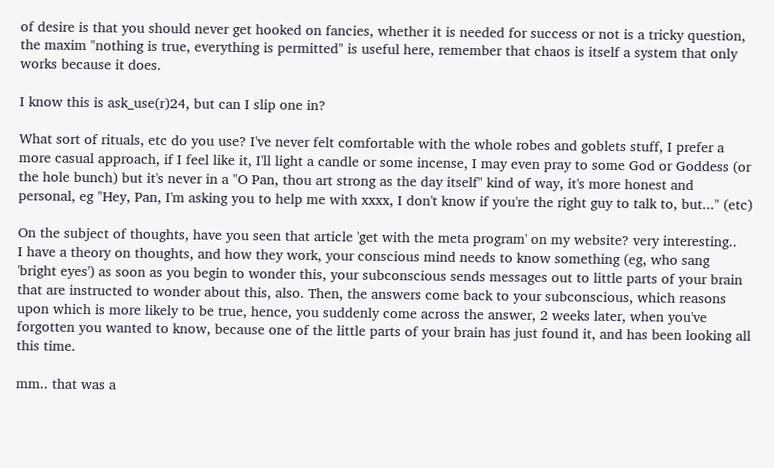of desire is that you should never get hooked on fancies, whether it is needed for success or not is a tricky question, the maxim "nothing is true, everything is permitted" is useful here, remember that chaos is itself a system that only works because it does.

I know this is ask_use(r)24, but can I slip one in?

What sort of rituals, etc do you use? I've never felt comfortable with the whole robes and goblets stuff, I prefer a more casual approach, if I feel like it, I'll light a candle or some incense, I may even pray to some God or Goddess (or the hole bunch) but it's never in a "O Pan, thou art strong as the day itself" kind of way, it's more honest and personal, eg "Hey, Pan, I'm asking you to help me with xxxx, I don't know if you're the right guy to talk to, but..." (etc)

On the subject of thoughts, have you seen that article 'get with the meta program' on my website? very interesting..
I have a theory on thoughts, and how they work, your conscious mind needs to know something (eg, who sang 'bright eyes') as soon as you begin to wonder this, your subconscious sends messages out to little parts of your brain that are instructed to wonder about this, also. Then, the answers come back to your subconscious, which reasons upon which is more likely to be true, hence, you suddenly come across the answer, 2 weeks later, when you've forgotten you wanted to know, because one of the little parts of your brain has just found it, and has been looking all this time.

mm.. that was a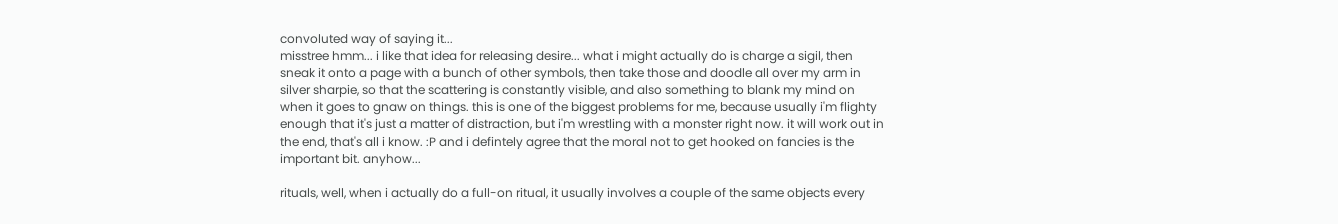convoluted way of saying it...
misstree hmm... i like that idea for releasing desire... what i might actually do is charge a sigil, then sneak it onto a page with a bunch of other symbols, then take those and doodle all over my arm in silver sharpie, so that the scattering is constantly visible, and also something to blank my mind on when it goes to gnaw on things. this is one of the biggest problems for me, because usually i'm flighty enough that it's just a matter of distraction, but i'm wrestling with a monster right now. it will work out in the end, that's all i know. :P and i defintely agree that the moral not to get hooked on fancies is the important bit. anyhow...

rituals, well, when i actually do a full-on ritual, it usually involves a couple of the same objects every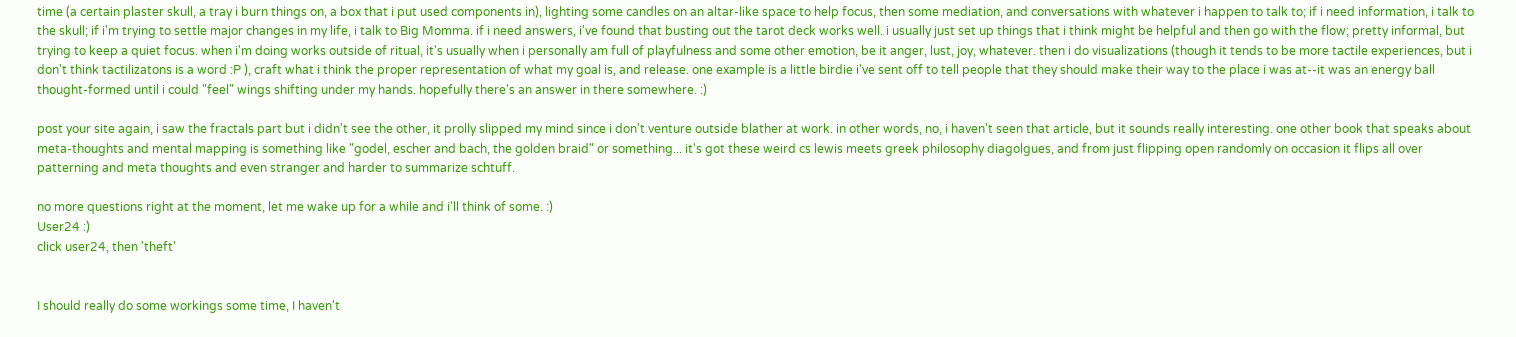time (a certain plaster skull, a tray i burn things on, a box that i put used components in), lighting some candles on an altar-like space to help focus, then some mediation, and conversations with whatever i happen to talk to; if i need information, i talk to the skull; if i'm trying to settle major changes in my life, i talk to Big Momma. if i need answers, i've found that busting out the tarot deck works well. i usually just set up things that i think might be helpful and then go with the flow; pretty informal, but trying to keep a quiet focus. when i'm doing works outside of ritual, it's usually when i personally am full of playfulness and some other emotion, be it anger, lust, joy, whatever. then i do visualizations (though it tends to be more tactile experiences, but i don't think tactilizatons is a word :P ), craft what i think the proper representation of what my goal is, and release. one example is a little birdie i've sent off to tell people that they should make their way to the place i was at--it was an energy ball thought-formed until i could "feel" wings shifting under my hands. hopefully there's an answer in there somewhere. :)

post your site again, i saw the fractals part but i didn't see the other, it prolly slipped my mind since i don't venture outside blather at work. in other words, no, i haven't seen that article, but it sounds really interesting. one other book that speaks about meta-thoughts and mental mapping is something like "godel, escher and bach, the golden braid" or something... it's got these weird cs lewis meets greek philosophy diagolgues, and from just flipping open randomly on occasion it flips all over patterning and meta thoughts and even stranger and harder to summarize schtuff.

no more questions right at the moment, let me wake up for a while and i'll think of some. :)
User24 :)
click user24, then 'theft'


I should really do some workings some time, I haven't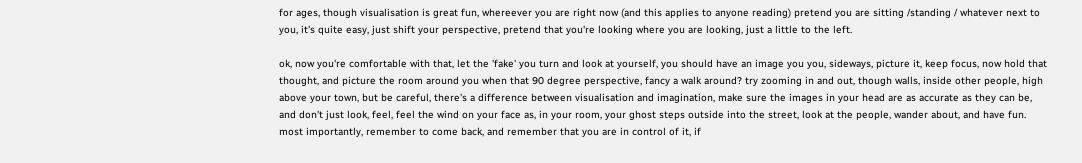for ages, though visualisation is great fun, whereever you are right now (and this applies to anyone reading) pretend you are sitting /standing / whatever next to you, it's quite easy, just shift your perspective, pretend that you're looking where you are looking, just a little to the left.

ok, now you're comfortable with that, let the 'fake' you turn and look at yourself, you should have an image you you, sideways, picture it, keep focus, now hold that thought, and picture the room around you when that 90 degree perspective, fancy a walk around? try zooming in and out, though walls, inside other people, high above your town, but be careful, there's a difference between visualisation and imagination, make sure the images in your head are as accurate as they can be, and don't just look, feel, feel the wind on your face as, in your room, your ghost steps outside into the street, look at the people, wander about, and have fun. most importantly, remember to come back, and remember that you are in control of it, if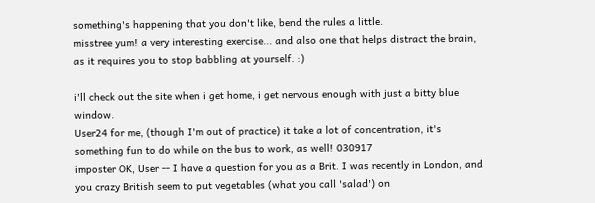something's happening that you don't like, bend the rules a little.
misstree yum! a very interesting exercise... and also one that helps distract the brain, as it requires you to stop babbling at yourself. :)

i'll check out the site when i get home, i get nervous enough with just a bitty blue window.
User24 for me, (though I'm out of practice) it take a lot of concentration, it's something fun to do while on the bus to work, as well! 030917
imposter OK, User -- I have a question for you as a Brit. I was recently in London, and you crazy British seem to put vegetables (what you call 'salad') on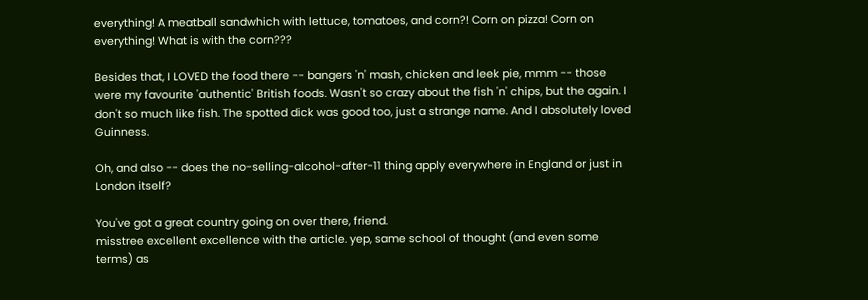everything! A meatball sandwhich with lettuce, tomatoes, and corn?! Corn on pizza! Corn on everything! What is with the corn???

Besides that, I LOVED the food there -- bangers 'n' mash, chicken and leek pie, mmm -- those were my favourite 'authentic' British foods. Wasn't so crazy about the fish 'n' chips, but the again. I don't so much like fish. The spotted dick was good too, just a strange name. And I absolutely loved Guinness.

Oh, and also -- does the no-selling-alcohol-after-11 thing apply everywhere in England or just in London itself?

You've got a great country going on over there, friend.
misstree excellent excellence with the article. yep, same school of thought (and even some terms) as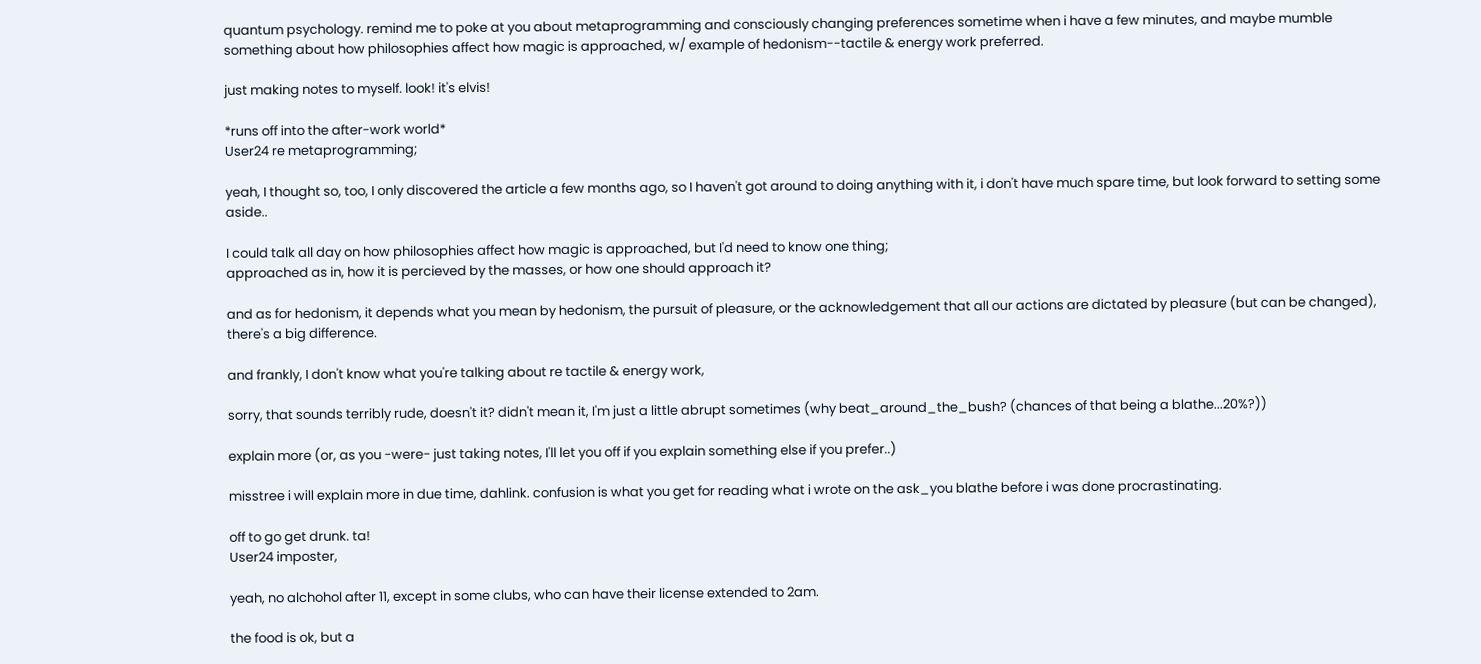quantum psychology. remind me to poke at you about metaprogramming and consciously changing preferences sometime when i have a few minutes, and maybe mumble something about how philosophies affect how magic is approached, w/ example of hedonism--tactile & energy work preferred.

just making notes to myself. look! it's elvis!

*runs off into the after-work world*
User24 re metaprogramming;

yeah, I thought so, too, I only discovered the article a few months ago, so I haven't got around to doing anything with it, i don't have much spare time, but look forward to setting some aside..

I could talk all day on how philosophies affect how magic is approached, but I'd need to know one thing;
approached as in, how it is percieved by the masses, or how one should approach it?

and as for hedonism, it depends what you mean by hedonism, the pursuit of pleasure, or the acknowledgement that all our actions are dictated by pleasure (but can be changed), there's a big difference.

and frankly, I don't know what you're talking about re tactile & energy work,

sorry, that sounds terribly rude, doesn't it? didn't mean it, I'm just a little abrupt sometimes (why beat_around_the_bush? (chances of that being a blathe...20%?))

explain more (or, as you -were- just taking notes, I'll let you off if you explain something else if you prefer..)

misstree i will explain more in due time, dahlink. confusion is what you get for reading what i wrote on the ask_you blathe before i was done procrastinating.

off to go get drunk. ta!
User24 imposter,

yeah, no alchohol after 11, except in some clubs, who can have their license extended to 2am.

the food is ok, but a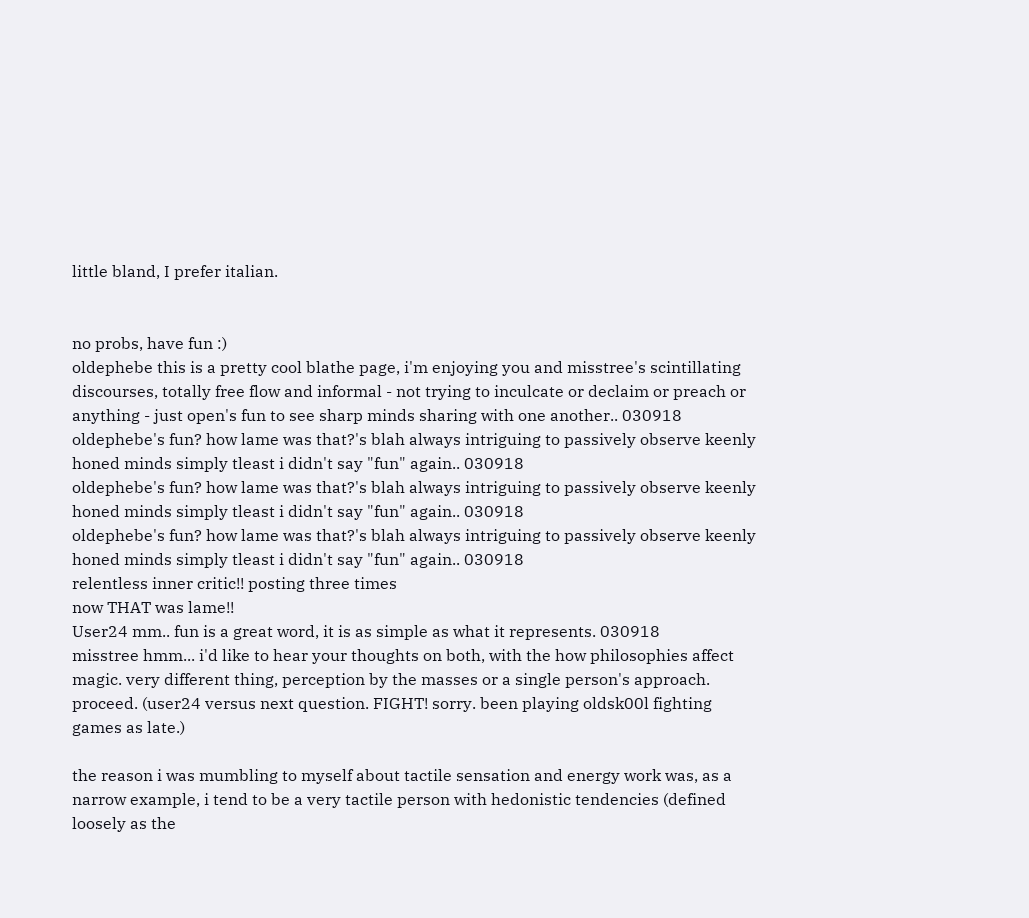little bland, I prefer italian.


no probs, have fun :)
oldephebe this is a pretty cool blathe page, i'm enjoying you and misstree's scintillating discourses, totally free flow and informal - not trying to inculcate or declaim or preach or anything - just open's fun to see sharp minds sharing with one another.. 030918
oldephebe's fun? how lame was that?'s blah always intriguing to passively observe keenly honed minds simply tleast i didn't say "fun" again.. 030918
oldephebe's fun? how lame was that?'s blah always intriguing to passively observe keenly honed minds simply tleast i didn't say "fun" again.. 030918
oldephebe's fun? how lame was that?'s blah always intriguing to passively observe keenly honed minds simply tleast i didn't say "fun" again.. 030918
relentless inner critic!! posting three times
now THAT was lame!!
User24 mm.. fun is a great word, it is as simple as what it represents. 030918
misstree hmm... i'd like to hear your thoughts on both, with the how philosophies affect magic. very different thing, perception by the masses or a single person's approach. proceed. (user24 versus next question. FIGHT! sorry. been playing oldsk00l fighting games as late.)

the reason i was mumbling to myself about tactile sensation and energy work was, as a narrow example, i tend to be a very tactile person with hedonistic tendencies (defined loosely as the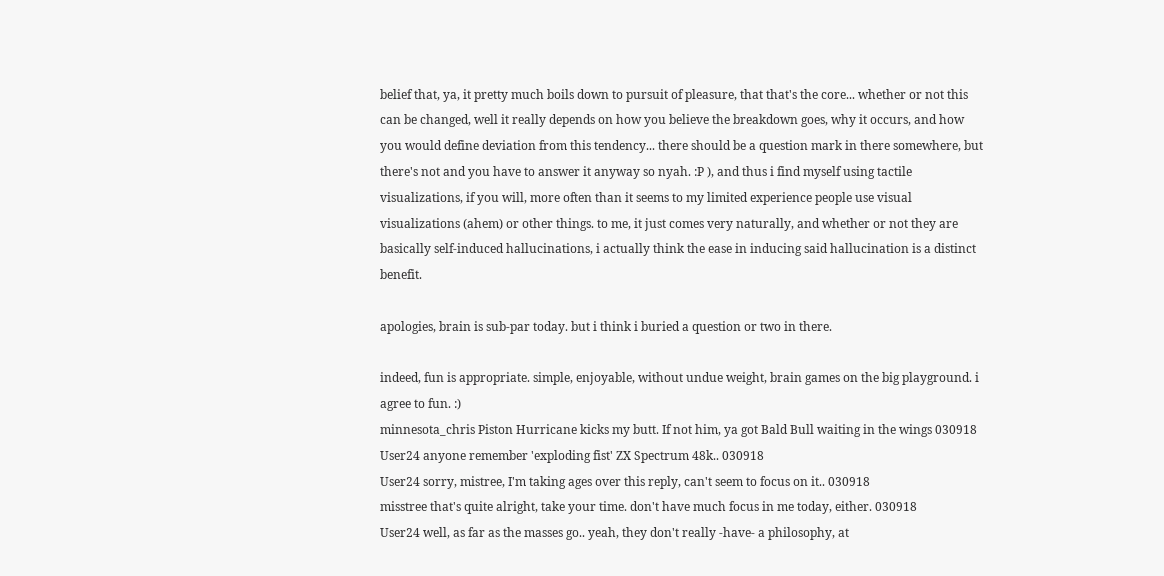belief that, ya, it pretty much boils down to pursuit of pleasure, that that's the core... whether or not this can be changed, well it really depends on how you believe the breakdown goes, why it occurs, and how you would define deviation from this tendency... there should be a question mark in there somewhere, but there's not and you have to answer it anyway so nyah. :P ), and thus i find myself using tactile visualizations, if you will, more often than it seems to my limited experience people use visual visualizations (ahem) or other things. to me, it just comes very naturally, and whether or not they are basically self-induced hallucinations, i actually think the ease in inducing said hallucination is a distinct benefit.

apologies, brain is sub-par today. but i think i buried a question or two in there.

indeed, fun is appropriate. simple, enjoyable, without undue weight, brain games on the big playground. i agree to fun. :)
minnesota_chris Piston Hurricane kicks my butt. If not him, ya got Bald Bull waiting in the wings 030918
User24 anyone remember 'exploding fist' ZX Spectrum 48k.. 030918
User24 sorry, mistree, I'm taking ages over this reply, can't seem to focus on it.. 030918
misstree that's quite alright, take your time. don't have much focus in me today, either. 030918
User24 well, as far as the masses go.. yeah, they don't really -have- a philosophy, at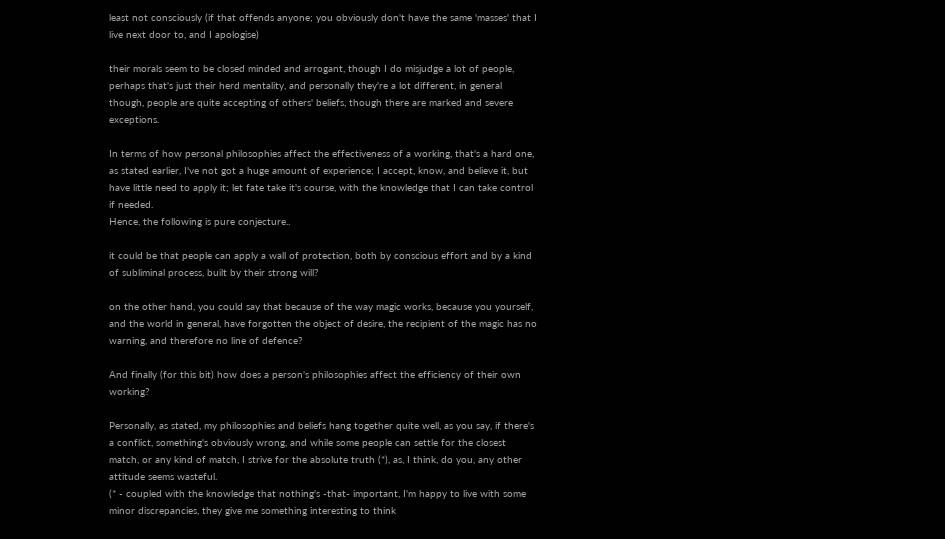least not consciously (if that offends anyone; you obviously don't have the same 'masses' that I live next door to, and I apologise)

their morals seem to be closed minded and arrogant, though I do misjudge a lot of people, perhaps that's just their herd mentality, and personally they're a lot different, in general though, people are quite accepting of others' beliefs, though there are marked and severe exceptions.

In terms of how personal philosophies affect the effectiveness of a working, that's a hard one, as stated earlier, I've not got a huge amount of experience; I accept, know, and believe it, but have little need to apply it; let fate take it's course, with the knowledge that I can take control if needed.
Hence, the following is pure conjecture..

it could be that people can apply a wall of protection, both by conscious effort and by a kind of subliminal process, built by their strong will?

on the other hand, you could say that because of the way magic works, because you yourself, and the world in general, have forgotten the object of desire, the recipient of the magic has no warning, and therefore no line of defence?

And finally (for this bit) how does a person's philosophies affect the efficiency of their own working?

Personally, as stated, my philosophies and beliefs hang together quite well, as you say, if there's a conflict, something's obviously wrong, and while some people can settle for the closest match, or any kind of match, I strive for the absolute truth (*), as, I think, do you, any other attitude seems wasteful.
(* - coupled with the knowledge that nothing's -that- important, I'm happy to live with some minor discrepancies, they give me something interesting to think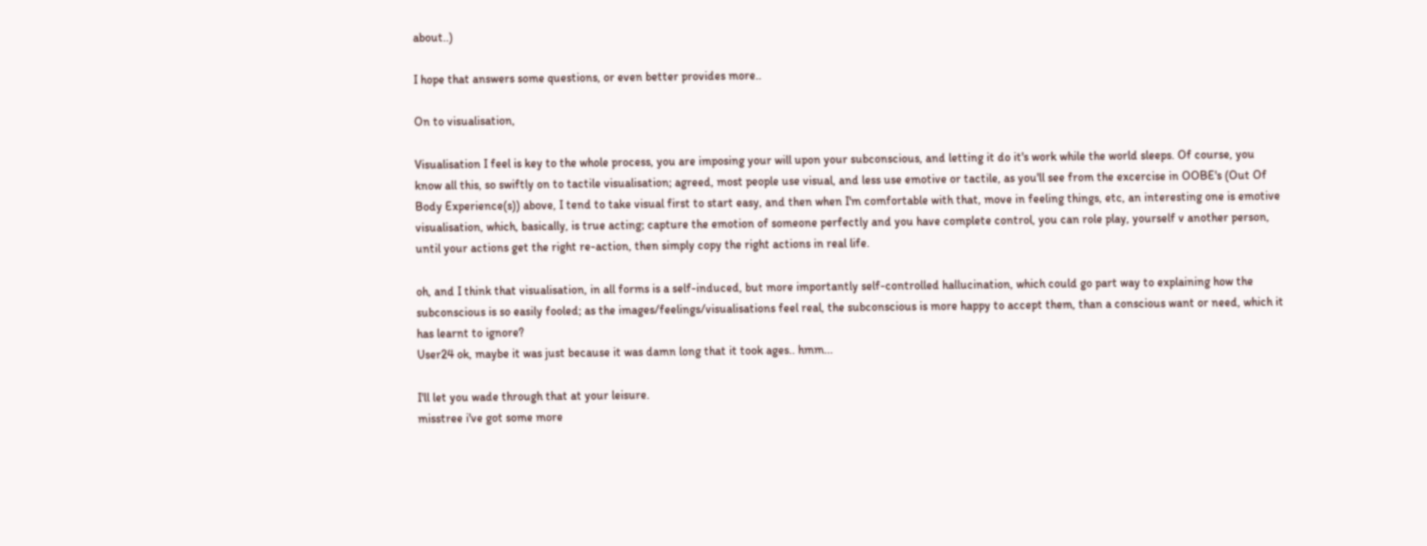about..)

I hope that answers some questions, or even better provides more..

On to visualisation,

Visualisation I feel is key to the whole process, you are imposing your will upon your subconscious, and letting it do it's work while the world sleeps. Of course, you know all this, so swiftly on to tactile visualisation; agreed, most people use visual, and less use emotive or tactile, as you'll see from the excercise in OOBE's (Out Of Body Experience(s)) above, I tend to take visual first to start easy, and then when I'm comfortable with that, move in feeling things, etc, an interesting one is emotive visualisation, which, basically, is true acting; capture the emotion of someone perfectly and you have complete control, you can role play, yourself v another person, until your actions get the right re-action, then simply copy the right actions in real life.

oh, and I think that visualisation, in all forms is a self-induced, but more importantly self-controlled hallucination, which could go part way to explaining how the subconscious is so easily fooled; as the images/feelings/visualisations feel real, the subconscious is more happy to accept them, than a conscious want or need, which it has learnt to ignore?
User24 ok, maybe it was just because it was damn long that it took ages.. hmm...

I'll let you wade through that at your leisure.
misstree i've got some more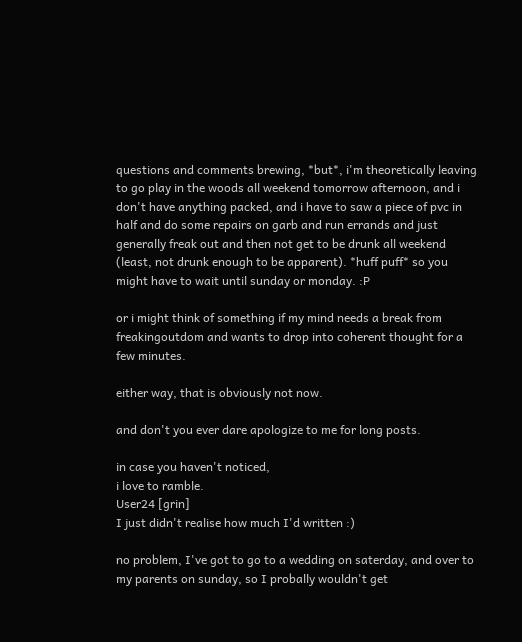questions and comments brewing, *but*, i'm theoretically leaving to go play in the woods all weekend tomorrow afternoon, and i don't have anything packed, and i have to saw a piece of pvc in half and do some repairs on garb and run errands and just generally freak out and then not get to be drunk all weekend (least, not drunk enough to be apparent). *huff puff* so you might have to wait until sunday or monday. :P

or i might think of something if my mind needs a break from freakingoutdom and wants to drop into coherent thought for a few minutes.

either way, that is obviously not now.

and don't you ever dare apologize to me for long posts.

in case you haven't noticed,
i love to ramble.
User24 [grin]
I just didn't realise how much I'd written :)

no problem, I've got to go to a wedding on saterday, and over to my parents on sunday, so I probally wouldn't get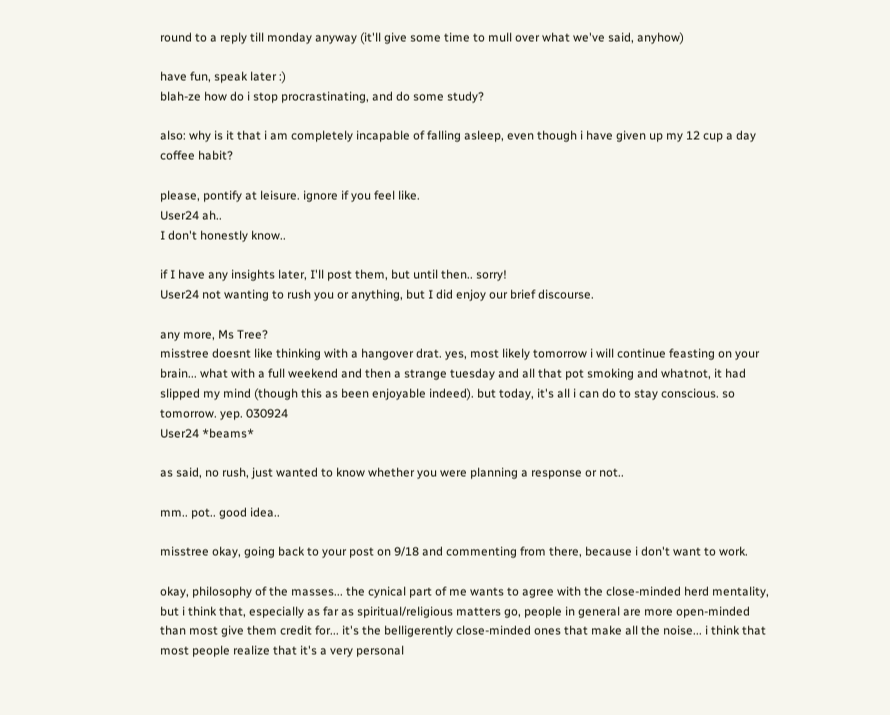round to a reply till monday anyway (it'll give some time to mull over what we've said, anyhow)

have fun, speak later :)
blah-ze how do i stop procrastinating, and do some study?

also: why is it that i am completely incapable of falling asleep, even though i have given up my 12 cup a day coffee habit?

please, pontify at leisure. ignore if you feel like.
User24 ah..
I don't honestly know..

if I have any insights later, I'll post them, but until then.. sorry!
User24 not wanting to rush you or anything, but I did enjoy our brief discourse.

any more, Ms Tree?
misstree doesnt like thinking with a hangover drat. yes, most likely tomorrow i will continue feasting on your brain... what with a full weekend and then a strange tuesday and all that pot smoking and whatnot, it had slipped my mind (though this as been enjoyable indeed). but today, it's all i can do to stay conscious. so tomorrow. yep. 030924
User24 *beams*

as said, no rush, just wanted to know whether you were planning a response or not..

mm.. pot.. good idea..

misstree okay, going back to your post on 9/18 and commenting from there, because i don't want to work.

okay, philosophy of the masses... the cynical part of me wants to agree with the close-minded herd mentality, but i think that, especially as far as spiritual/religious matters go, people in general are more open-minded than most give them credit for... it's the belligerently close-minded ones that make all the noise... i think that most people realize that it's a very personal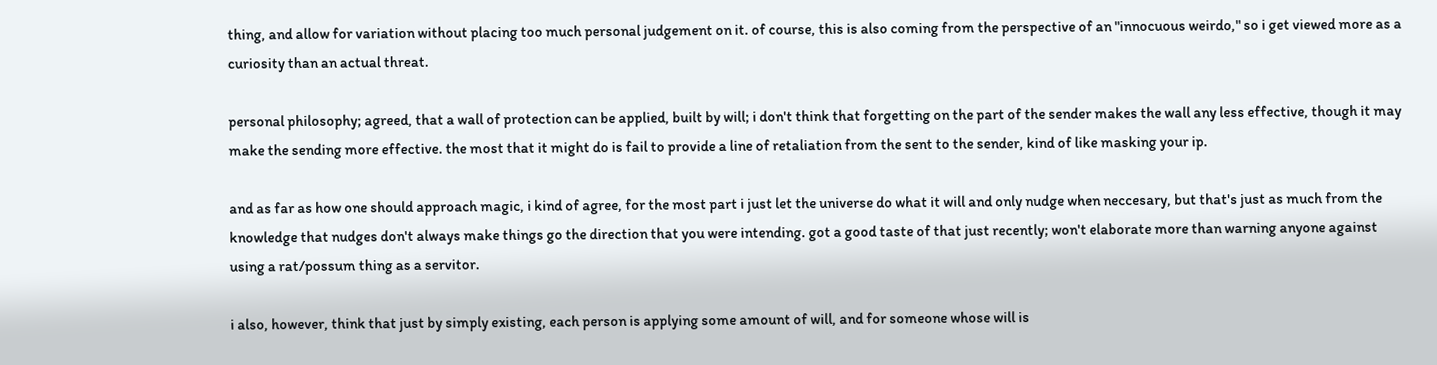thing, and allow for variation without placing too much personal judgement on it. of course, this is also coming from the perspective of an "innocuous weirdo," so i get viewed more as a curiosity than an actual threat.

personal philosophy; agreed, that a wall of protection can be applied, built by will; i don't think that forgetting on the part of the sender makes the wall any less effective, though it may make the sending more effective. the most that it might do is fail to provide a line of retaliation from the sent to the sender, kind of like masking your ip.

and as far as how one should approach magic, i kind of agree, for the most part i just let the universe do what it will and only nudge when neccesary, but that's just as much from the knowledge that nudges don't always make things go the direction that you were intending. got a good taste of that just recently; won't elaborate more than warning anyone against using a rat/possum thing as a servitor.

i also, however, think that just by simply existing, each person is applying some amount of will, and for someone whose will is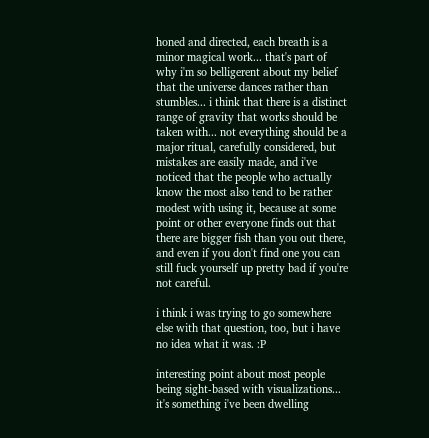honed and directed, each breath is a minor magical work... that's part of why i'm so belligerent about my belief that the universe dances rather than stumbles... i think that there is a distinct range of gravity that works should be taken with... not everything should be a major ritual, carefully considered, but mistakes are easily made, and i've noticed that the people who actually know the most also tend to be rather modest with using it, because at some point or other everyone finds out that there are bigger fish than you out there, and even if you don't find one you can still fuck yourself up pretty bad if you're not careful.

i think i was trying to go somewhere else with that question, too, but i have no idea what it was. :P

interesting point about most people being sight-based with visualizations... it's something i've been dwelling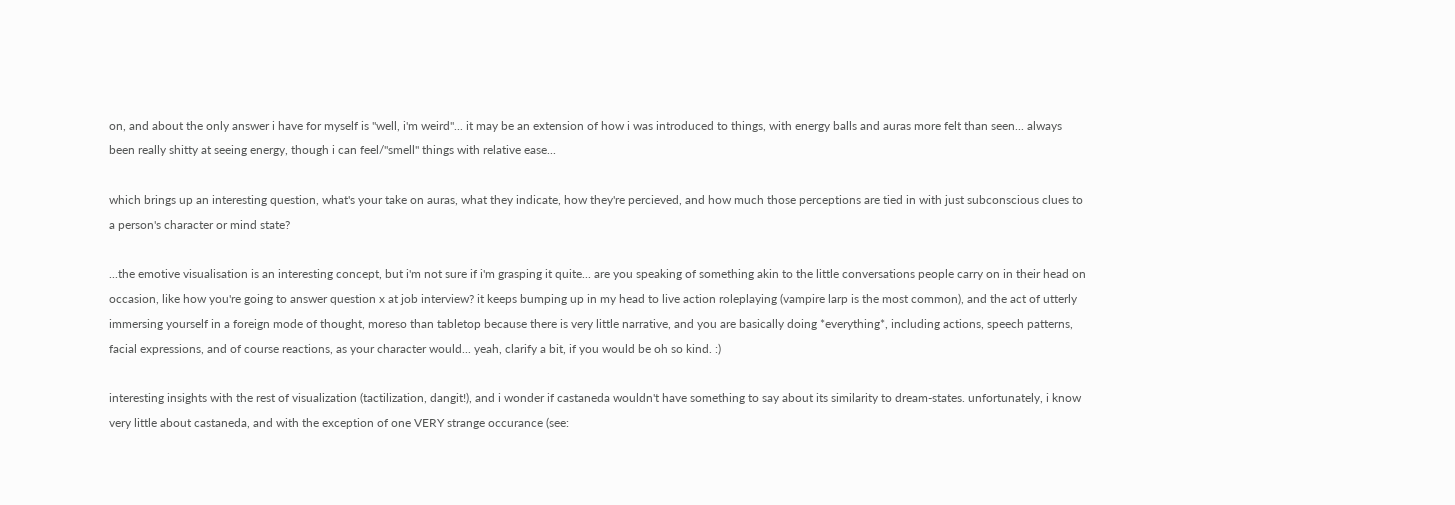on, and about the only answer i have for myself is "well, i'm weird"... it may be an extension of how i was introduced to things, with energy balls and auras more felt than seen... always been really shitty at seeing energy, though i can feel/"smell" things with relative ease...

which brings up an interesting question, what's your take on auras, what they indicate, how they're percieved, and how much those perceptions are tied in with just subconscious clues to a person's character or mind state?

...the emotive visualisation is an interesting concept, but i'm not sure if i'm grasping it quite... are you speaking of something akin to the little conversations people carry on in their head on occasion, like how you're going to answer question x at job interview? it keeps bumping up in my head to live action roleplaying (vampire larp is the most common), and the act of utterly immersing yourself in a foreign mode of thought, moreso than tabletop because there is very little narrative, and you are basically doing *everything*, including actions, speech patterns, facial expressions, and of course reactions, as your character would... yeah, clarify a bit, if you would be oh so kind. :)

interesting insights with the rest of visualization (tactilization, dangit!), and i wonder if castaneda wouldn't have something to say about its similarity to dream-states. unfortunately, i know very little about castaneda, and with the exception of one VERY strange occurance (see: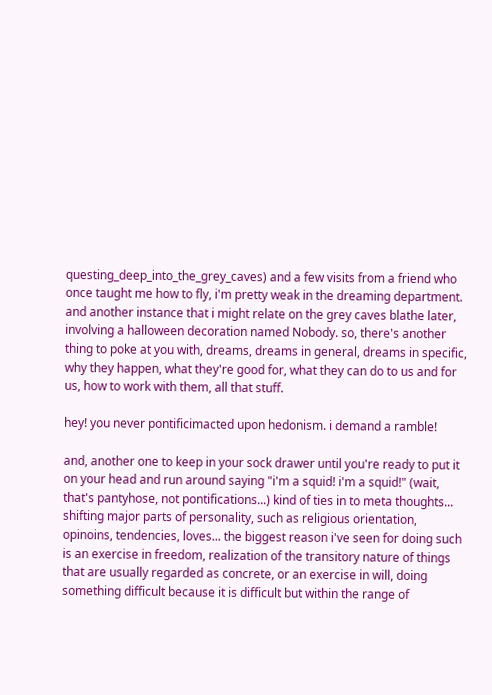questing_deep_into_the_grey_caves) and a few visits from a friend who once taught me how to fly, i'm pretty weak in the dreaming department. and another instance that i might relate on the grey caves blathe later, involving a halloween decoration named Nobody. so, there's another thing to poke at you with, dreams, dreams in general, dreams in specific, why they happen, what they're good for, what they can do to us and for us, how to work with them, all that stuff.

hey! you never pontificimacted upon hedonism. i demand a ramble!

and, another one to keep in your sock drawer until you're ready to put it on your head and run around saying "i'm a squid! i'm a squid!" (wait, that's pantyhose, not pontifications...) kind of ties in to meta thoughts... shifting major parts of personality, such as religious orientation, opinoins, tendencies, loves... the biggest reason i've seen for doing such is an exercise in freedom, realization of the transitory nature of things that are usually regarded as concrete, or an exercise in will, doing something difficult because it is difficult but within the range of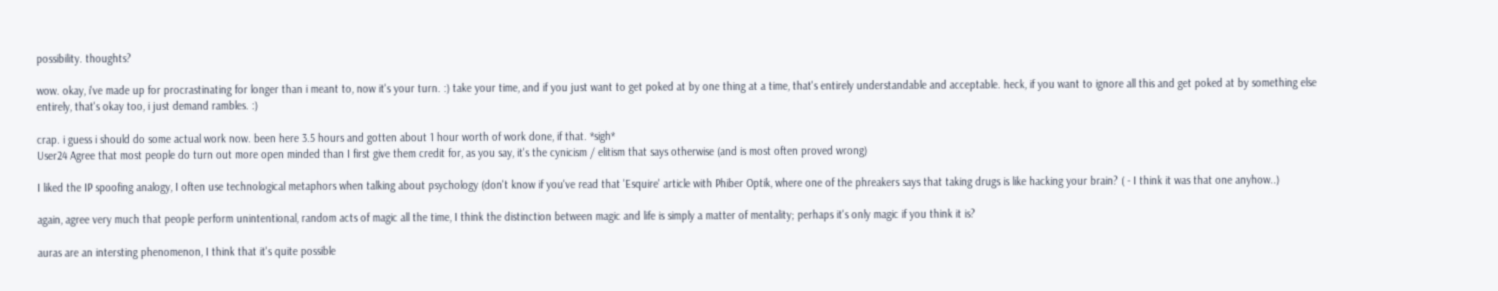possibility. thoughts?

wow. okay, i've made up for procrastinating for longer than i meant to, now it's your turn. :) take your time, and if you just want to get poked at by one thing at a time, that's entirely understandable and acceptable. heck, if you want to ignore all this and get poked at by something else entirely, that's okay too, i just demand rambles. :)

crap. i guess i should do some actual work now. been here 3.5 hours and gotten about 1 hour worth of work done, if that. *sigh*
User24 Agree that most people do turn out more open minded than I first give them credit for, as you say, it's the cynicism / elitism that says otherwise (and is most often proved wrong)

I liked the IP spoofing analogy, I often use technological metaphors when talking about psychology (don't know if you've read that 'Esquire' article with Phiber Optik, where one of the phreakers says that taking drugs is like hacking your brain? ( - I think it was that one anyhow..)

again, agree very much that people perform unintentional, random acts of magic all the time, I think the distinction between magic and life is simply a matter of mentality; perhaps it's only magic if you think it is?

auras are an intersting phenomenon, I think that it's quite possible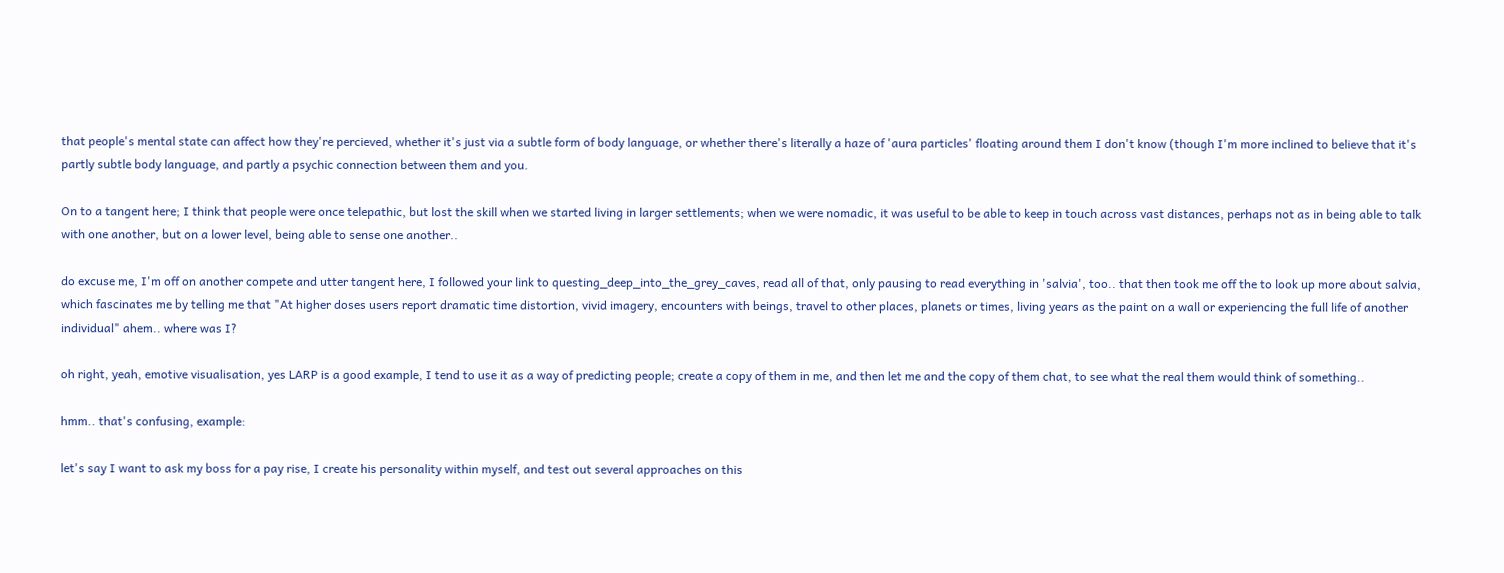that people's mental state can affect how they're percieved, whether it's just via a subtle form of body language, or whether there's literally a haze of 'aura particles' floating around them I don't know (though I'm more inclined to believe that it's partly subtle body language, and partly a psychic connection between them and you.

On to a tangent here; I think that people were once telepathic, but lost the skill when we started living in larger settlements; when we were nomadic, it was useful to be able to keep in touch across vast distances, perhaps not as in being able to talk with one another, but on a lower level, being able to sense one another..

do excuse me, I'm off on another compete and utter tangent here, I followed your link to questing_deep_into_the_grey_caves, read all of that, only pausing to read everything in 'salvia', too.. that then took me off the to look up more about salvia, which fascinates me by telling me that "At higher doses users report dramatic time distortion, vivid imagery, encounters with beings, travel to other places, planets or times, living years as the paint on a wall or experiencing the full life of another individual" ahem.. where was I?

oh right, yeah, emotive visualisation, yes LARP is a good example, I tend to use it as a way of predicting people; create a copy of them in me, and then let me and the copy of them chat, to see what the real them would think of something..

hmm.. that's confusing, example:

let's say I want to ask my boss for a pay rise, I create his personality within myself, and test out several approaches on this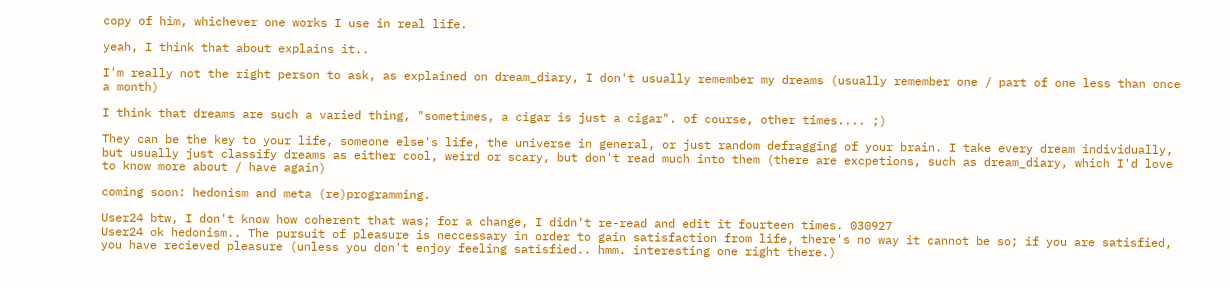copy of him, whichever one works I use in real life.

yeah, I think that about explains it..

I'm really not the right person to ask, as explained on dream_diary, I don't usually remember my dreams (usually remember one / part of one less than once a month)

I think that dreams are such a varied thing, "sometimes, a cigar is just a cigar". of course, other times.... ;)

They can be the key to your life, someone else's life, the universe in general, or just random defragging of your brain. I take every dream individually, but usually just classify dreams as either cool, weird or scary, but don't read much into them (there are excpetions, such as dream_diary, which I'd love to know more about / have again)

coming soon: hedonism and meta (re)programming.

User24 btw, I don't know how coherent that was; for a change, I didn't re-read and edit it fourteen times. 030927
User24 ok hedonism.. The pursuit of pleasure is neccessary in order to gain satisfaction from life, there's no way it cannot be so; if you are satisfied, you have recieved pleasure (unless you don't enjoy feeling satisfied.. hmm. interesting one right there.)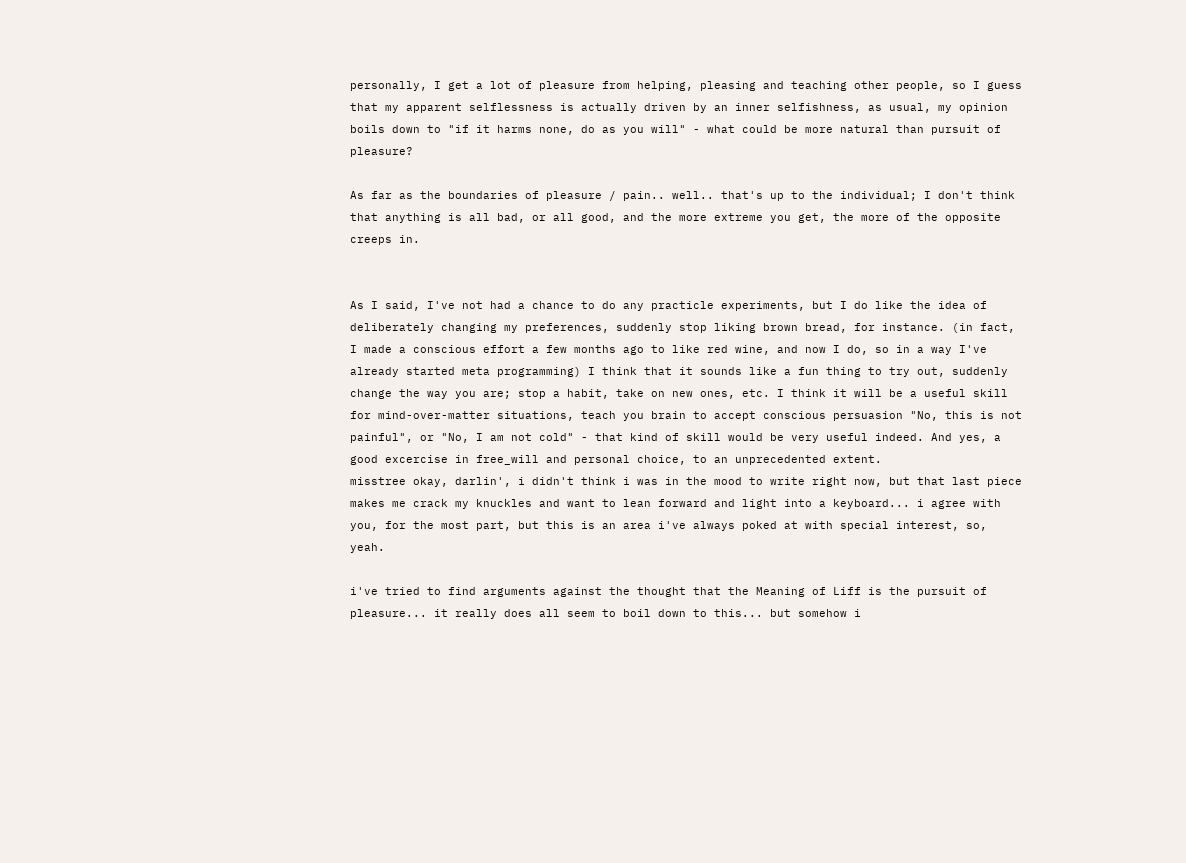personally, I get a lot of pleasure from helping, pleasing and teaching other people, so I guess that my apparent selflessness is actually driven by an inner selfishness, as usual, my opinion boils down to "if it harms none, do as you will" - what could be more natural than pursuit of pleasure?

As far as the boundaries of pleasure / pain.. well.. that's up to the individual; I don't think that anything is all bad, or all good, and the more extreme you get, the more of the opposite creeps in.


As I said, I've not had a chance to do any practicle experiments, but I do like the idea of deliberately changing my preferences, suddenly stop liking brown bread, for instance. (in fact, I made a conscious effort a few months ago to like red wine, and now I do, so in a way I've already started meta programming) I think that it sounds like a fun thing to try out, suddenly change the way you are; stop a habit, take on new ones, etc. I think it will be a useful skill for mind-over-matter situations, teach you brain to accept conscious persuasion "No, this is not painful", or "No, I am not cold" - that kind of skill would be very useful indeed. And yes, a good excercise in free_will and personal choice, to an unprecedented extent.
misstree okay, darlin', i didn't think i was in the mood to write right now, but that last piece makes me crack my knuckles and want to lean forward and light into a keyboard... i agree with you, for the most part, but this is an area i've always poked at with special interest, so, yeah.

i've tried to find arguments against the thought that the Meaning of Liff is the pursuit of pleasure... it really does all seem to boil down to this... but somehow i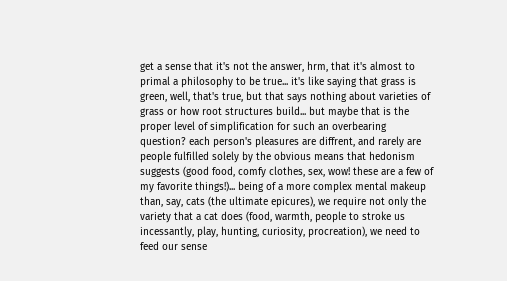get a sense that it's not the answer, hrm, that it's almost to primal a philosophy to be true... it's like saying that grass is green, well, that's true, but that says nothing about varieties of grass or how root structures build... but maybe that is the proper level of simplification for such an overbearing question? each person's pleasures are diffrent, and rarely are people fulfilled solely by the obvious means that hedonism suggests (good food, comfy clothes, sex, wow! these are a few of my favorite things!)... being of a more complex mental makeup than, say, cats (the ultimate epicures), we require not only the variety that a cat does (food, warmth, people to stroke us incessantly, play, hunting, curiosity, procreation), we need to feed our sense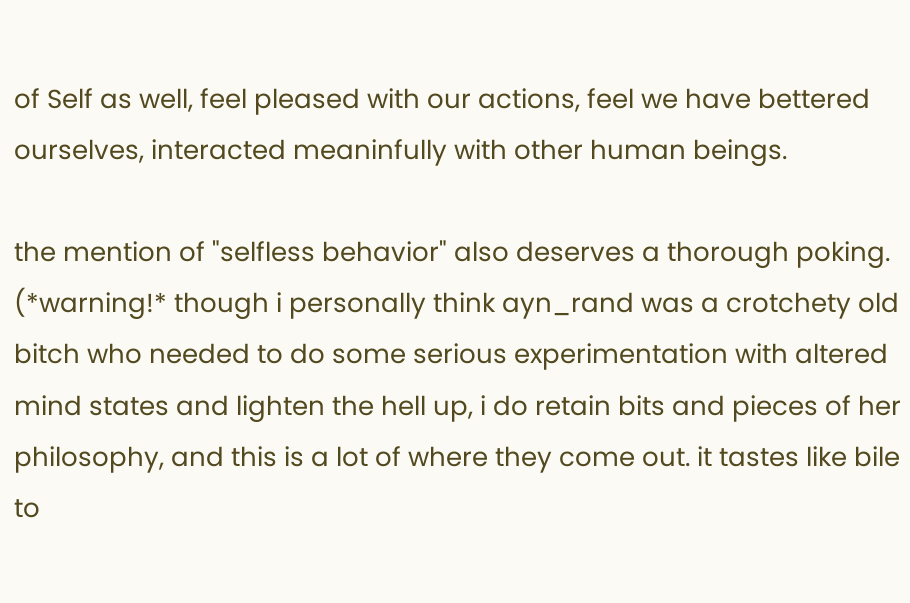of Self as well, feel pleased with our actions, feel we have bettered ourselves, interacted meaninfully with other human beings.

the mention of "selfless behavior" also deserves a thorough poking. (*warning!* though i personally think ayn_rand was a crotchety old bitch who needed to do some serious experimentation with altered mind states and lighten the hell up, i do retain bits and pieces of her philosophy, and this is a lot of where they come out. it tastes like bile to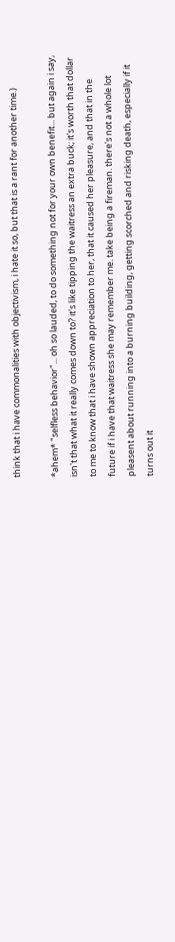think that i have commonalities with objectivism, i hate it so, but that is a rant for another time.)

*ahem* "selfless behavior"... oh so lauded, to do something not for your own benefit... but again i say, isn't that what it really comes down to? it's like tipping the waitress an extra buck; it's worth that dollar to me to know that i have shown appreciation to her, that it caused her pleasure, and that in the future if i have that waitress she may remember me. take being a fireman. there's not a whole lot pleasent about running into a burning building, getting scorched and risking death, especially if it turns out it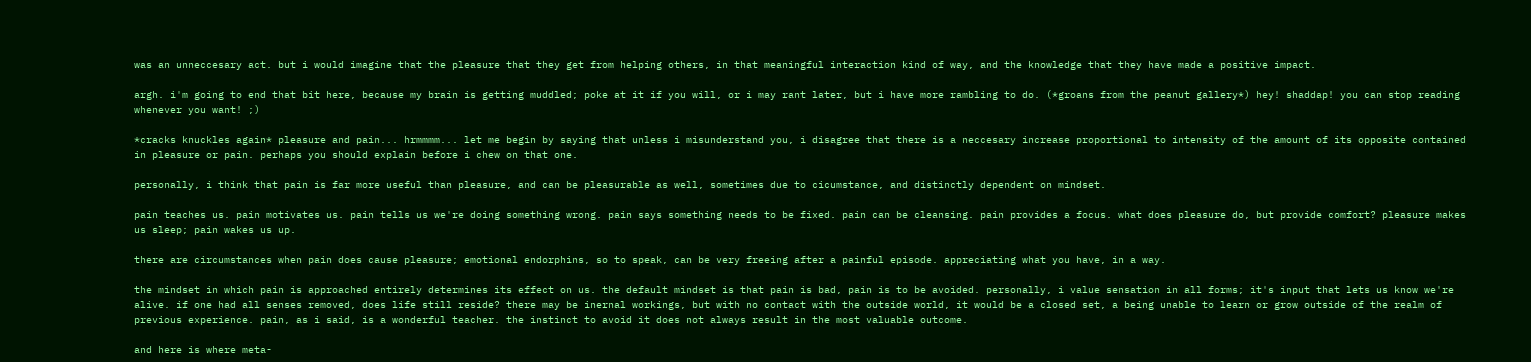was an unneccesary act. but i would imagine that the pleasure that they get from helping others, in that meaningful interaction kind of way, and the knowledge that they have made a positive impact.

argh. i'm going to end that bit here, because my brain is getting muddled; poke at it if you will, or i may rant later, but i have more rambling to do. (*groans from the peanut gallery*) hey! shaddap! you can stop reading whenever you want! ;)

*cracks knuckles again* pleasure and pain... hrmmmm... let me begin by saying that unless i misunderstand you, i disagree that there is a neccesary increase proportional to intensity of the amount of its opposite contained in pleasure or pain. perhaps you should explain before i chew on that one.

personally, i think that pain is far more useful than pleasure, and can be pleasurable as well, sometimes due to cicumstance, and distinctly dependent on mindset.

pain teaches us. pain motivates us. pain tells us we're doing something wrong. pain says something needs to be fixed. pain can be cleansing. pain provides a focus. what does pleasure do, but provide comfort? pleasure makes us sleep; pain wakes us up.

there are circumstances when pain does cause pleasure; emotional endorphins, so to speak, can be very freeing after a painful episode. appreciating what you have, in a way.

the mindset in which pain is approached entirely determines its effect on us. the default mindset is that pain is bad, pain is to be avoided. personally, i value sensation in all forms; it's input that lets us know we're alive. if one had all senses removed, does life still reside? there may be inernal workings, but with no contact with the outside world, it would be a closed set, a being unable to learn or grow outside of the realm of previous experience. pain, as i said, is a wonderful teacher. the instinct to avoid it does not always result in the most valuable outcome.

and here is where meta-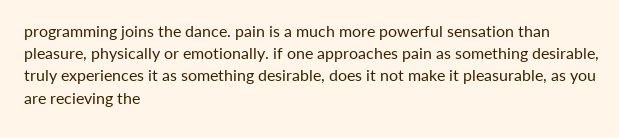programming joins the dance. pain is a much more powerful sensation than pleasure, physically or emotionally. if one approaches pain as something desirable, truly experiences it as something desirable, does it not make it pleasurable, as you are recieving the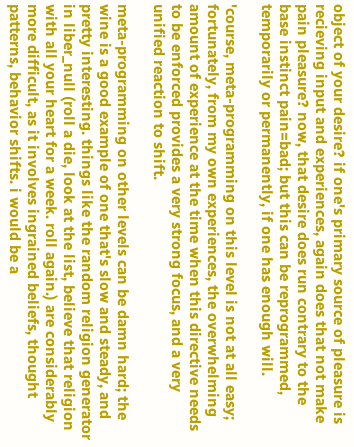object of your desire? if one's primary source of pleasure is recieving input and experiences, again does that not make pain pleasure? now, that desire does run contrary to the base instinct pain=bad; but this can be reprogrammed, temporarily or permanently, if one has enough will.

'course, meta-programming on this level is not at all easy; fortunately, from my own experiences, the overwhelming amount of experience at the time when this directive needs to be enforced provides a very strong focus, and a very unified reaction to shift.

meta-programming on other levels can be damn hard; the wine is a good example of one that's slow and steady, and pretty interesting. things like the random religion generator in liber_null (roll a die, look at the list, believe that religion with all your heart for a week. roll again.) are considerably more difficult, as it involves ingrained beliefs, thought patterns, behavior shifts. i would be a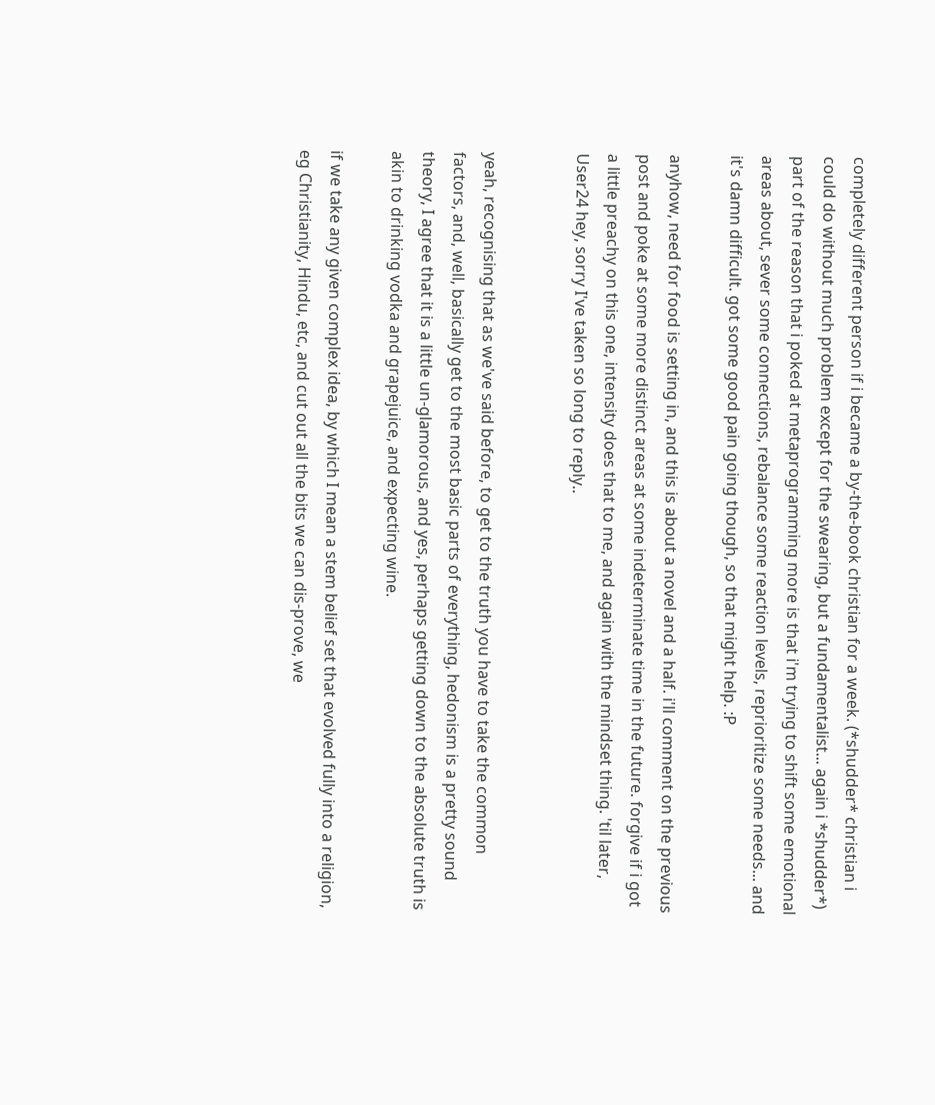completely different person if i became a by-the-book christian for a week. (*shudder* christian i could do without much problem except for the swearing, but a fundamentalist... again i *shudder*) part of the reason that i poked at metaprogramming more is that i'm trying to shift some emotional areas about, sever some connections, rebalance some reaction levels, reprioritize some needs... and it's damn difficult. got some good pain going though, so that might help. :P

anyhow, need for food is setting in, and this is about a novel and a half. i'll comment on the previous post and poke at some more distinct areas at some indeterminate time in the future. forgive if i got a little preachy on this one, intensity does that to me, and again with the mindset thing. 'til later,
User24 hey, sorry I've taken so long to reply..


yeah, recognising that as we've said before, to get to the truth you have to take the common factors, and, well, basically get to the most basic parts of everything, hedonism is a pretty sound theory, I agree that it is a little un-glamorous, and yes, perhaps getting down to the absolute truth is akin to drinking vodka and grapejuice, and expecting wine.

if we take any given complex idea, by which I mean a stem belief set that evolved fully into a religion, eg Christianity, Hindu, etc, and cut out all the bits we can dis-prove, we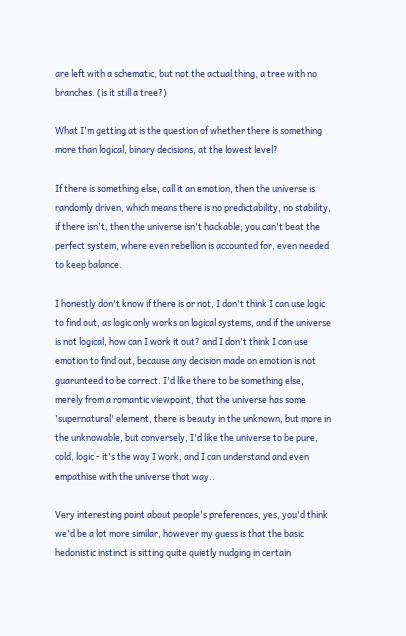are left with a schematic, but not the actual thing, a tree with no branches. (is it still a tree?)

What I'm getting at is the question of whether there is something more than logical, binary decisions, at the lowest level?

If there is something else, call it an emotion, then the universe is randomly driven, which means there is no predictability, no stability, if there isn't, then the universe isn't hackable; you can't beat the perfect system, where even rebellion is accounted for, even needed to keep balance.

I honestly don't know if there is or not, I don't think I can use logic to find out, as logic only works on logical systems, and if the universe is not logical, how can I work it out? and I don't think I can use emotion to find out, because any decision made on emotion is not guarunteed to be correct. I'd like there to be something else, merely from a romantic viewpoint, that the universe has some 'supernatural' element, there is beauty in the unknown, but more in the unknowable, but conversely, I'd like the universe to be pure, cold, logic - it's the way I work, and I can understand and even empathise with the universe that way..

Very interesting point about people's preferences, yes, you'd think we'd be a lot more similar, however my guess is that the basic hedonistic instinct is sitting quite quietly nudging in certain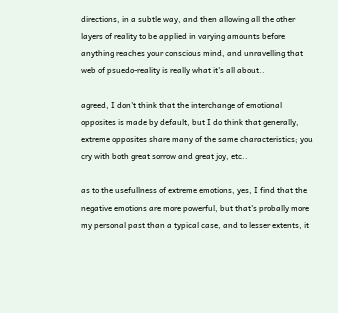directions, in a subtle way, and then allowing all the other layers of reality to be applied in varying amounts before anything reaches your conscious mind, and unravelling that web of psuedo-reality is really what it's all about..

agreed, I don't think that the interchange of emotional opposites is made by default, but I do think that generally, extreme opposites share many of the same characteristics; you cry with both great sorrow and great joy, etc..

as to the usefullness of extreme emotions, yes, I find that the negative emotions are more powerful, but that's probally more my personal past than a typical case, and to lesser extents, it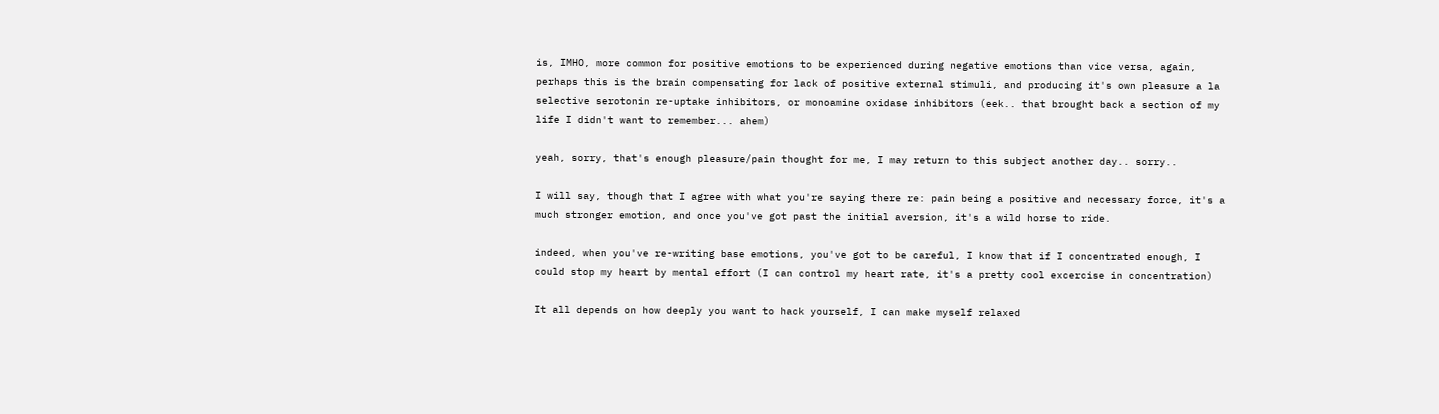is, IMHO, more common for positive emotions to be experienced during negative emotions than vice versa, again, perhaps this is the brain compensating for lack of positive external stimuli, and producing it's own pleasure a la selective serotonin re-uptake inhibitors, or monoamine oxidase inhibitors (eek.. that brought back a section of my life I didn't want to remember... ahem)

yeah, sorry, that's enough pleasure/pain thought for me, I may return to this subject another day.. sorry..

I will say, though that I agree with what you're saying there re: pain being a positive and necessary force, it's a much stronger emotion, and once you've got past the initial aversion, it's a wild horse to ride.

indeed, when you've re-writing base emotions, you've got to be careful, I know that if I concentrated enough, I could stop my heart by mental effort (I can control my heart rate, it's a pretty cool excercise in concentration)

It all depends on how deeply you want to hack yourself, I can make myself relaxed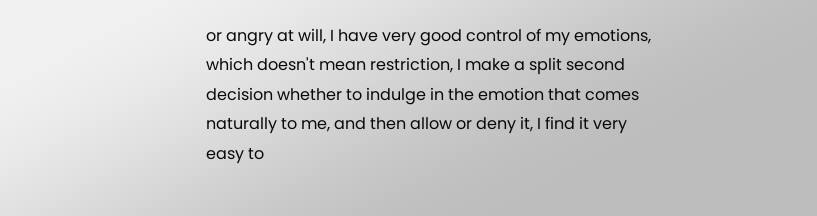or angry at will, I have very good control of my emotions, which doesn't mean restriction, I make a split second decision whether to indulge in the emotion that comes naturally to me, and then allow or deny it, I find it very easy to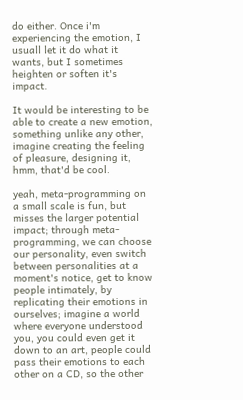do either. Once i'm experiencing the emotion, I usuall let it do what it wants, but I sometimes heighten or soften it's impact.

It would be interesting to be able to create a new emotion, something unlike any other, imagine creating the feeling of pleasure, designing it, hmm, that'd be cool.

yeah, meta-programming on a small scale is fun, but misses the larger potential
impact; through meta-programming, we can choose our personality, even switch between personalities at a moment's notice, get to know people intimately, by replicating their emotions in ourselves; imagine a world where everyone understood you, you could even get it down to an art, people could pass their emotions to each other on a CD, so the other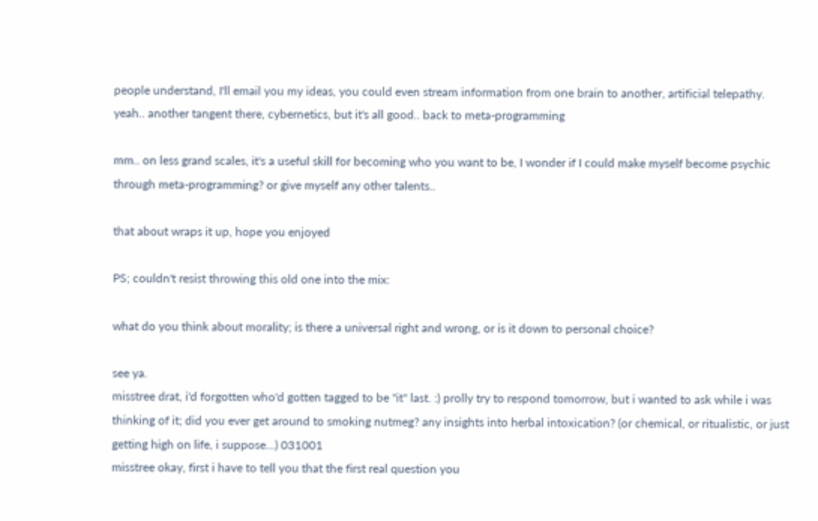people understand, I'll email you my ideas, you could even stream information from one brain to another, artificial telepathy. yeah.. another tangent there, cybernetics, but it's all good.. back to meta-programming

mm.. on less grand scales, it's a useful skill for becoming who you want to be, I wonder if I could make myself become psychic through meta-programming? or give myself any other talents..

that about wraps it up, hope you enjoyed

PS; couldn't resist throwing this old one into the mix:

what do you think about morality; is there a universal right and wrong, or is it down to personal choice?

see ya.
misstree drat, i'd forgotten who'd gotten tagged to be "it" last. :) prolly try to respond tomorrow, but i wanted to ask while i was thinking of it; did you ever get around to smoking nutmeg? any insights into herbal intoxication? (or chemical, or ritualistic, or just getting high on life, i suppose...) 031001
misstree okay, first i have to tell you that the first real question you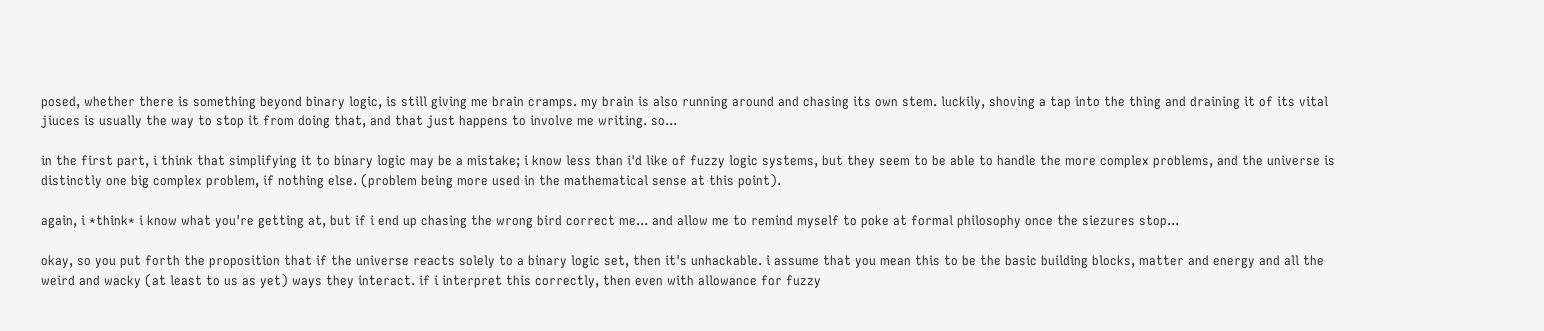posed, whether there is something beyond binary logic, is still giving me brain cramps. my brain is also running around and chasing its own stem. luckily, shoving a tap into the thing and draining it of its vital jiuces is usually the way to stop it from doing that, and that just happens to involve me writing. so...

in the first part, i think that simplifying it to binary logic may be a mistake; i know less than i'd like of fuzzy logic systems, but they seem to be able to handle the more complex problems, and the universe is distinctly one big complex problem, if nothing else. (problem being more used in the mathematical sense at this point).

again, i *think* i know what you're getting at, but if i end up chasing the wrong bird correct me... and allow me to remind myself to poke at formal philosophy once the siezures stop...

okay, so you put forth the proposition that if the universe reacts solely to a binary logic set, then it's unhackable. i assume that you mean this to be the basic building blocks, matter and energy and all the weird and wacky (at least to us as yet) ways they interact. if i interpret this correctly, then even with allowance for fuzzy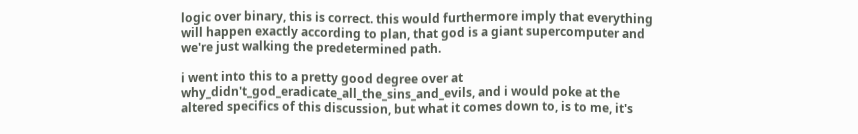logic over binary, this is correct. this would furthermore imply that everything will happen exactly according to plan, that god is a giant supercomputer and we're just walking the predetermined path.

i went into this to a pretty good degree over at why_didn't_god_eradicate_all_the_sins_and_evils, and i would poke at the altered specifics of this discussion, but what it comes down to, is to me, it's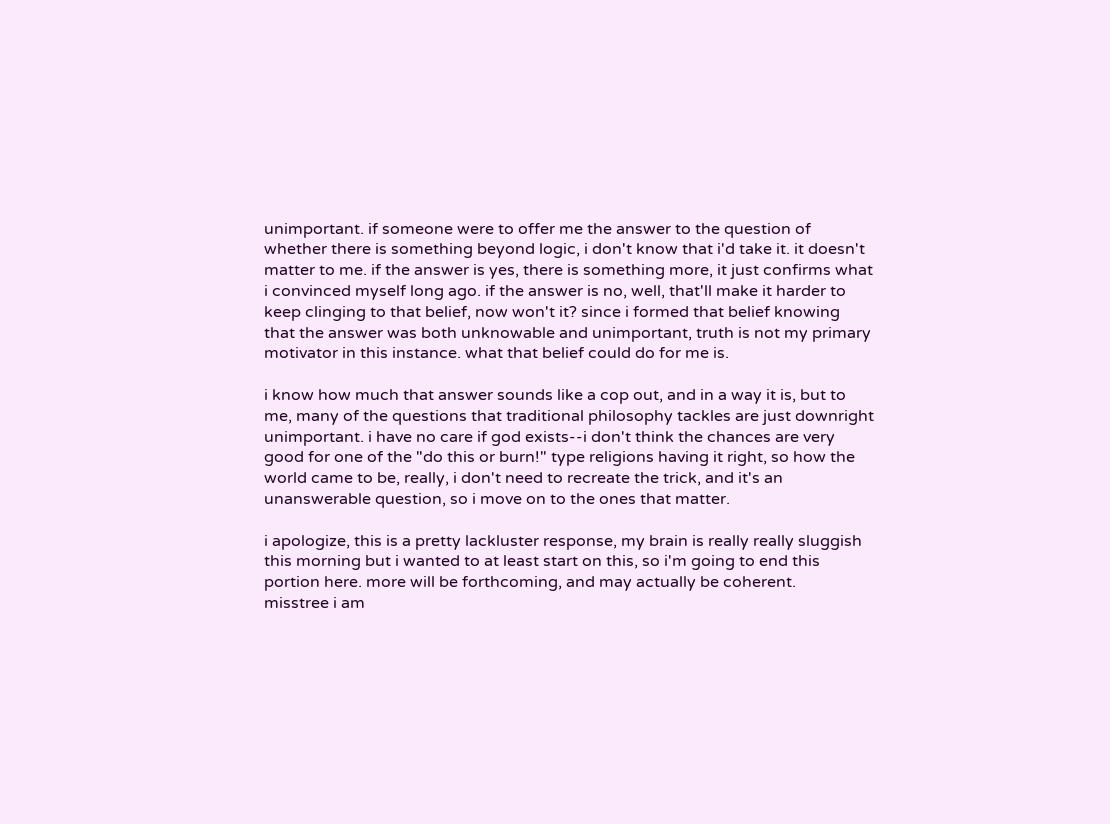unimportant. if someone were to offer me the answer to the question of whether there is something beyond logic, i don't know that i'd take it. it doesn't matter to me. if the answer is yes, there is something more, it just confirms what i convinced myself long ago. if the answer is no, well, that'll make it harder to keep clinging to that belief, now won't it? since i formed that belief knowing that the answer was both unknowable and unimportant, truth is not my primary motivator in this instance. what that belief could do for me is.

i know how much that answer sounds like a cop out, and in a way it is, but to me, many of the questions that traditional philosophy tackles are just downright unimportant. i have no care if god exists--i don't think the chances are very good for one of the "do this or burn!" type religions having it right, so how the world came to be, really, i don't need to recreate the trick, and it's an unanswerable question, so i move on to the ones that matter.

i apologize, this is a pretty lackluster response, my brain is really really sluggish this morning but i wanted to at least start on this, so i'm going to end this portion here. more will be forthcoming, and may actually be coherent.
misstree i am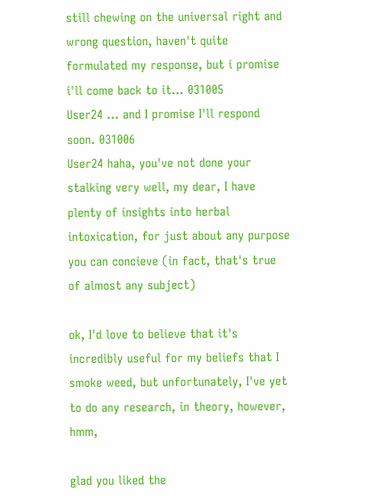still chewing on the universal right and wrong question, haven't quite formulated my response, but i promise i'll come back to it... 031005
User24 ... and I promise I'll respond soon. 031006
User24 haha, you've not done your stalking very well, my dear, I have plenty of insights into herbal intoxication, for just about any purpose you can concieve (in fact, that's true of almost any subject)

ok, I'd love to believe that it's incredibly useful for my beliefs that I smoke weed, but unfortunately, I've yet to do any research, in theory, however, hmm,

glad you liked the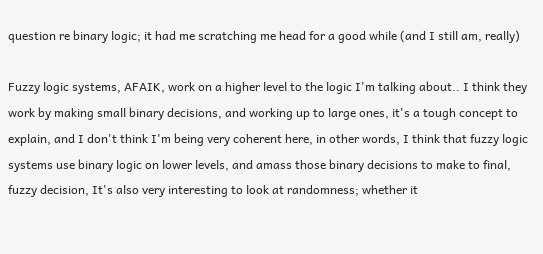question re binary logic; it had me scratching me head for a good while (and I still am, really)

Fuzzy logic systems, AFAIK, work on a higher level to the logic I'm talking about.. I think they work by making small binary decisions, and working up to large ones, it's a tough concept to explain, and I don't think I'm being very coherent here, in other words, I think that fuzzy logic systems use binary logic on lower levels, and amass those binary decisions to make to final, fuzzy decision, It's also very interesting to look at randomness; whether it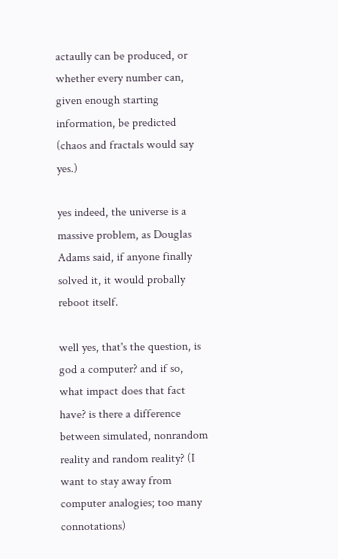actaully can be produced, or whether every number can, given enough starting information, be predicted (chaos and fractals would say yes.)

yes indeed, the universe is a massive problem, as Douglas Adams said, if anyone finally solved it, it would probally reboot itself.

well yes, that's the question, is god a computer? and if so, what impact does that fact have? is there a difference between simulated, nonrandom reality and random reality? (I want to stay away from computer analogies; too many connotations)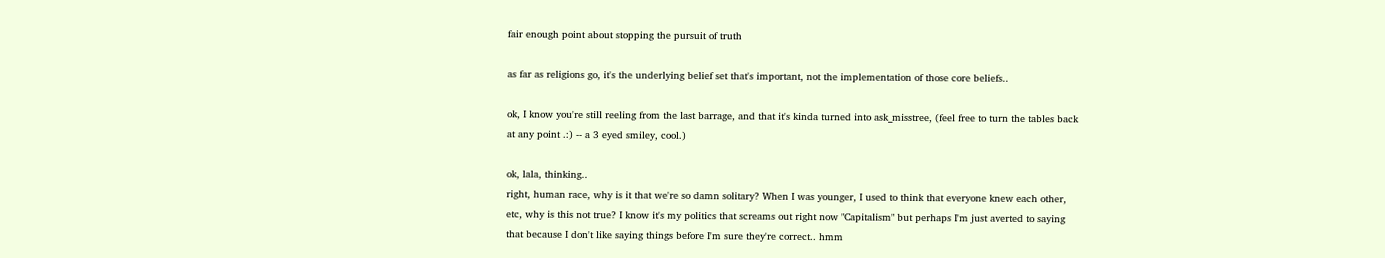fair enough point about stopping the pursuit of truth

as far as religions go, it's the underlying belief set that's important, not the implementation of those core beliefs..

ok, I know you're still reeling from the last barrage, and that it's kinda turned into ask_misstree, (feel free to turn the tables back at any point .:) -- a 3 eyed smiley, cool.)

ok, lala, thinking..
right, human race, why is it that we're so damn solitary? When I was younger, I used to think that everyone knew each other, etc, why is this not true? I know it's my politics that screams out right now "Capitalism" but perhaps I'm just averted to saying that because I don't like saying things before I'm sure they're correct.. hmm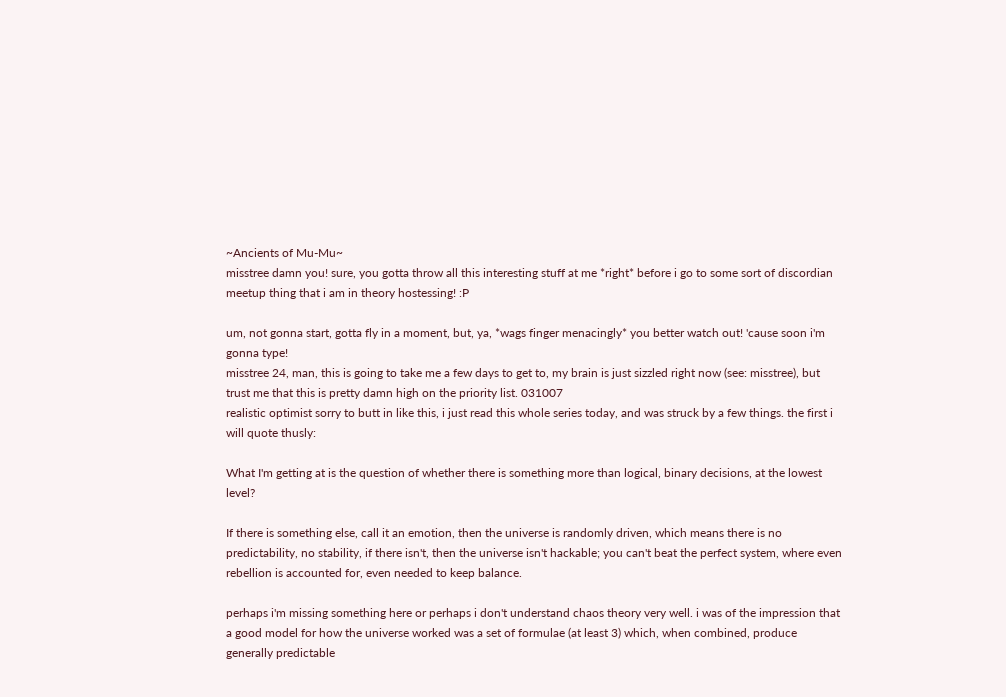~Ancients of Mu-Mu~
misstree damn you! sure, you gotta throw all this interesting stuff at me *right* before i go to some sort of discordian meetup thing that i am in theory hostessing! :P

um, not gonna start, gotta fly in a moment, but, ya, *wags finger menacingly* you better watch out! 'cause soon i'm gonna type!
misstree 24, man, this is going to take me a few days to get to, my brain is just sizzled right now (see: misstree), but trust me that this is pretty damn high on the priority list. 031007
realistic optimist sorry to butt in like this, i just read this whole series today, and was struck by a few things. the first i will quote thusly:

What I'm getting at is the question of whether there is something more than logical, binary decisions, at the lowest level?

If there is something else, call it an emotion, then the universe is randomly driven, which means there is no predictability, no stability, if there isn't, then the universe isn't hackable; you can't beat the perfect system, where even rebellion is accounted for, even needed to keep balance.

perhaps i'm missing something here or perhaps i don't understand chaos theory very well. i was of the impression that a good model for how the universe worked was a set of formulae (at least 3) which, when combined, produce generally predictable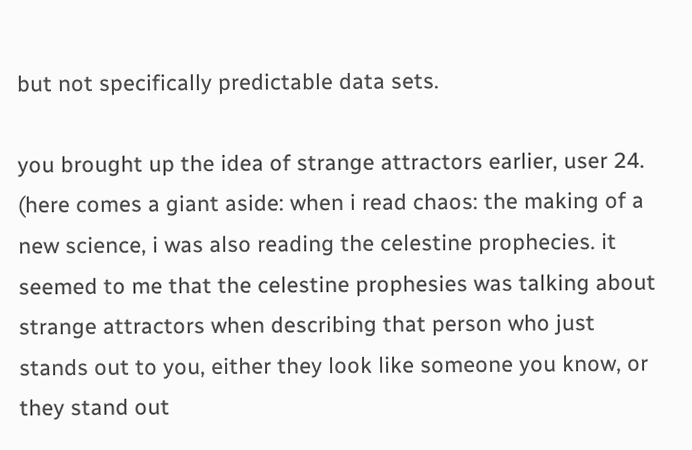but not specifically predictable data sets.

you brought up the idea of strange attractors earlier, user 24. (here comes a giant aside: when i read chaos: the making of a new science, i was also reading the celestine prophecies. it seemed to me that the celestine prophesies was talking about strange attractors when describing that person who just stands out to you, either they look like someone you know, or they stand out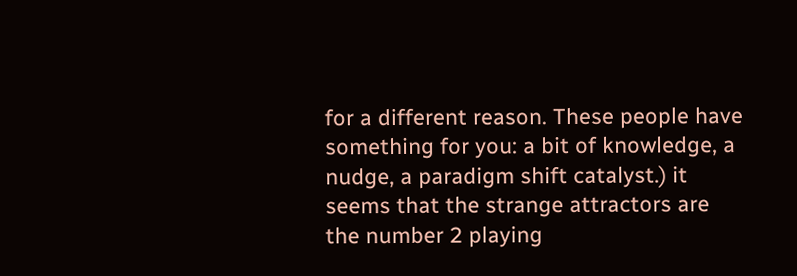for a different reason. These people have something for you: a bit of knowledge, a nudge, a paradigm shift catalyst.) it seems that the strange attractors are the number 2 playing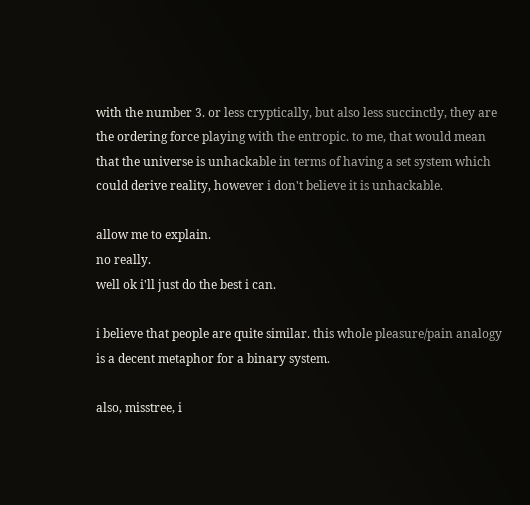with the number 3. or less cryptically, but also less succinctly, they are the ordering force playing with the entropic. to me, that would mean that the universe is unhackable in terms of having a set system which could derive reality, however i don't believe it is unhackable.

allow me to explain.
no really.
well ok i'll just do the best i can.

i believe that people are quite similar. this whole pleasure/pain analogy is a decent metaphor for a binary system.

also, misstree, i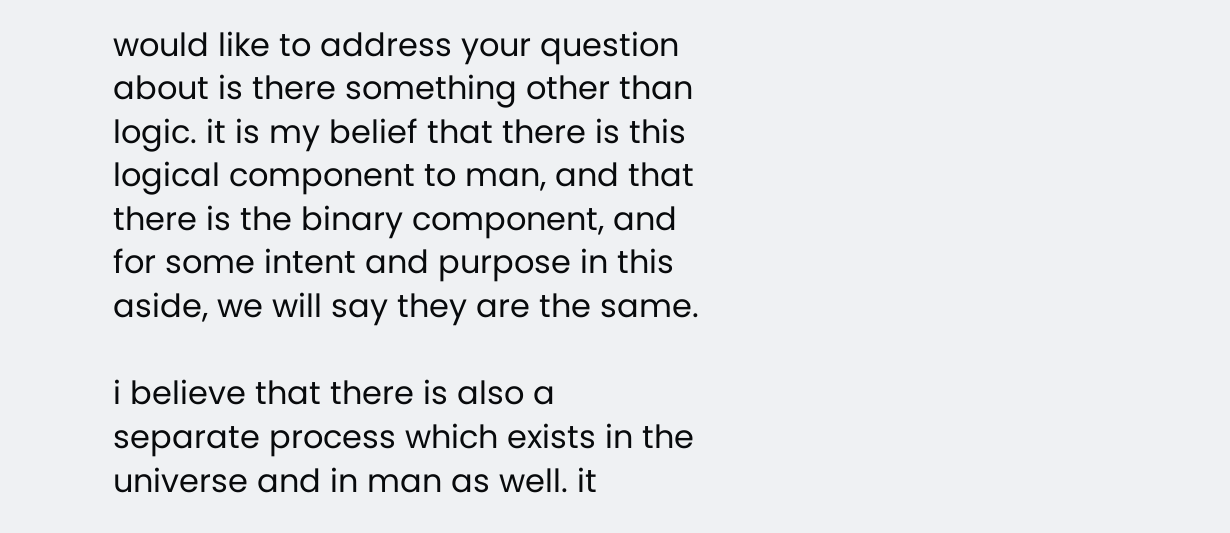would like to address your question about is there something other than logic. it is my belief that there is this logical component to man, and that there is the binary component, and for some intent and purpose in this aside, we will say they are the same.

i believe that there is also a separate process which exists in the universe and in man as well. it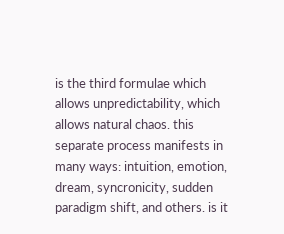is the third formulae which allows unpredictability, which allows natural chaos. this separate process manifests in many ways: intuition, emotion, dream, syncronicity, sudden paradigm shift, and others. is it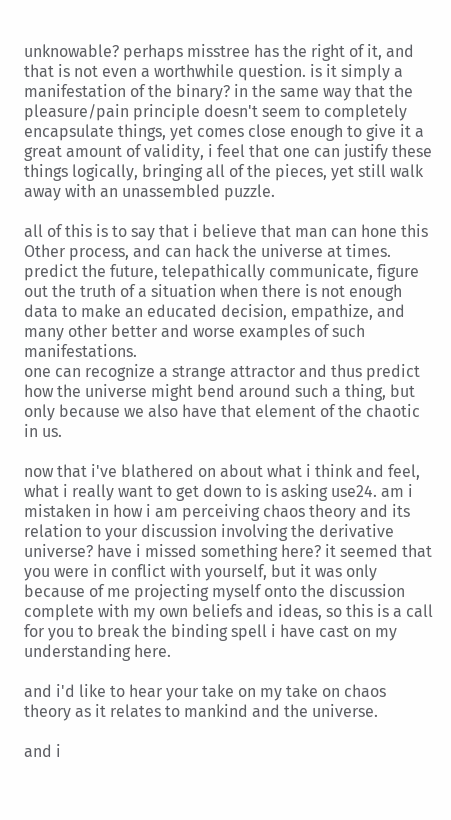unknowable? perhaps misstree has the right of it, and that is not even a worthwhile question. is it simply a manifestation of the binary? in the same way that the pleasure/pain principle doesn't seem to completely encapsulate things, yet comes close enough to give it a great amount of validity, i feel that one can justify these things logically, bringing all of the pieces, yet still walk away with an unassembled puzzle.

all of this is to say that i believe that man can hone this Other process, and can hack the universe at times. predict the future, telepathically communicate, figure out the truth of a situation when there is not enough data to make an educated decision, empathize, and many other better and worse examples of such manifestations.
one can recognize a strange attractor and thus predict how the universe might bend around such a thing, but only because we also have that element of the chaotic in us.

now that i've blathered on about what i think and feel, what i really want to get down to is asking use24. am i mistaken in how i am perceiving chaos theory and its relation to your discussion involving the derivative universe? have i missed something here? it seemed that you were in conflict with yourself, but it was only because of me projecting myself onto the discussion complete with my own beliefs and ideas, so this is a call for you to break the binding spell i have cast on my understanding here.

and i'd like to hear your take on my take on chaos theory as it relates to mankind and the universe.

and i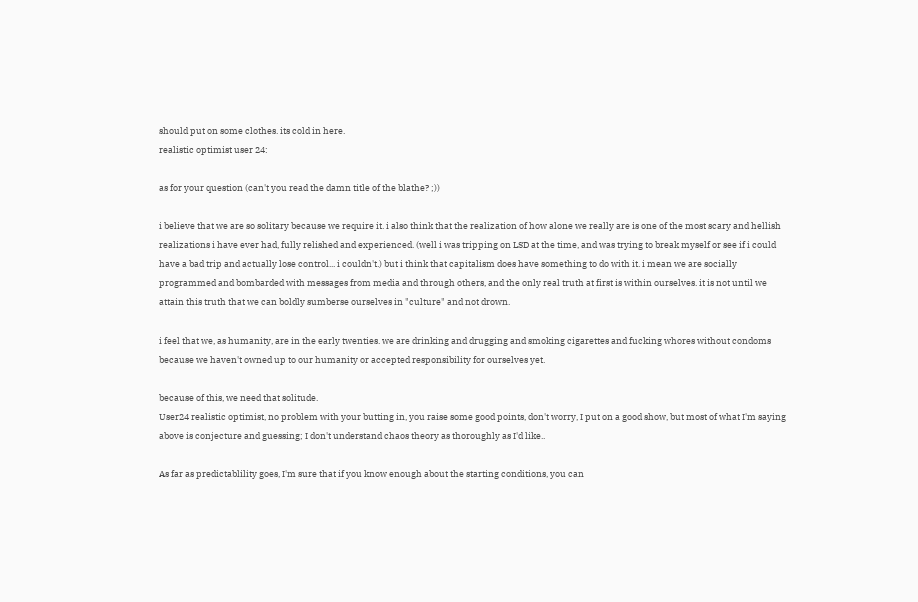should put on some clothes. its cold in here.
realistic optimist user 24:

as for your question (can't you read the damn title of the blathe? ;))

i believe that we are so solitary because we require it. i also think that the realization of how alone we really are is one of the most scary and hellish realizations i have ever had, fully relished and experienced. (well i was tripping on LSD at the time, and was trying to break myself or see if i could have a bad trip and actually lose control... i couldn't.) but i think that capitalism does have something to do with it. i mean we are socially programmed and bombarded with messages from media and through others, and the only real truth at first is within ourselves. it is not until we attain this truth that we can boldly sumberse ourselves in "culture" and not drown.

i feel that we, as humanity, are in the early twenties. we are drinking and drugging and smoking cigarettes and fucking whores without condoms because we haven't owned up to our humanity or accepted responsibility for ourselves yet.

because of this, we need that solitude.
User24 realistic optimist, no problem with your butting in, you raise some good points, don't worry, I put on a good show, but most of what I'm saying above is conjecture and guessing; I don't understand chaos theory as thoroughly as I'd like..

As far as predictablility goes, I'm sure that if you know enough about the starting conditions, you can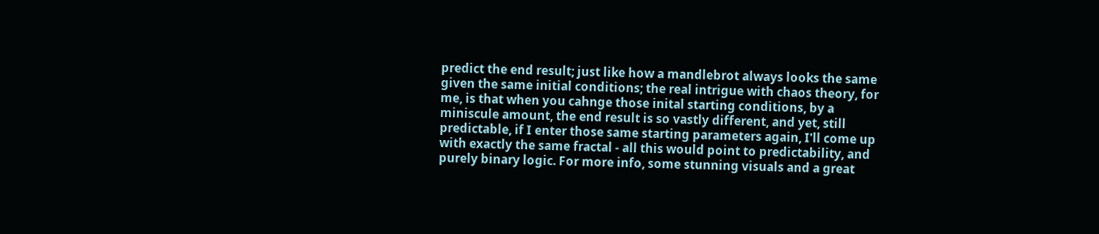predict the end result; just like how a mandlebrot always looks the same given the same initial conditions; the real intrigue with chaos theory, for me, is that when you cahnge those inital starting conditions, by a miniscule amount, the end result is so vastly different, and yet, still predictable, if I enter those same starting parameters again, I'll come up with exactly the same fractal - all this would point to predictability, and purely binary logic. For more info, some stunning visuals and a great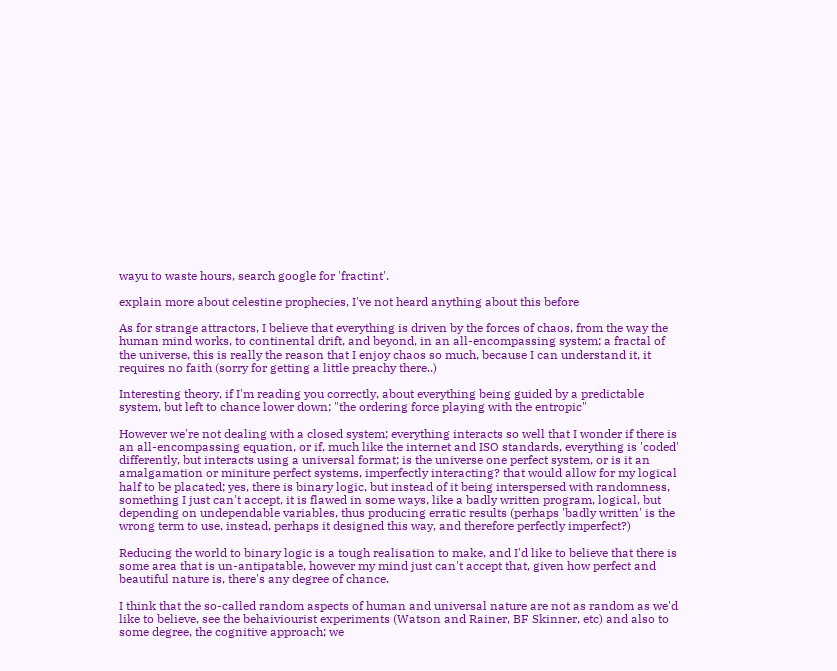wayu to waste hours, search google for 'fractint'.

explain more about celestine prophecies, I've not heard anything about this before

As for strange attractors, I believe that everything is driven by the forces of chaos, from the way the human mind works, to continental drift, and beyond, in an all-encompassing system; a fractal of the universe, this is really the reason that I enjoy chaos so much, because I can understand it, it requires no faith (sorry for getting a little preachy there..)

Interesting theory, if I'm reading you correctly, about everything being guided by a predictable system, but left to chance lower down; "the ordering force playing with the entropic"

However we're not dealing with a closed system; everything interacts so well that I wonder if there is an all-encompassing equation, or if, much like the internet and ISO standards, everything is 'coded' differently, but interacts using a universal format; is the universe one perfect system, or is it an amalgamation or miniture perfect systems, imperfectly interacting? that would allow for my logical half to be placated; yes, there is binary logic, but instead of it being interspersed with randomness, something I just can't accept, it is flawed in some ways, like a badly written program, logical, but depending on undependable variables, thus producing erratic results (perhaps 'badly written' is the wrong term to use, instead, perhaps it designed this way, and therefore perfectly imperfect?)

Reducing the world to binary logic is a tough realisation to make, and I'd like to believe that there is some area that is un-antipatable, however my mind just can't accept that, given how perfect and beautiful nature is, there's any degree of chance.

I think that the so-called random aspects of human and universal nature are not as random as we'd like to believe, see the behaiviourist experiments (Watson and Rainer, BF Skinner, etc) and also to some degree, the cognitive approach; we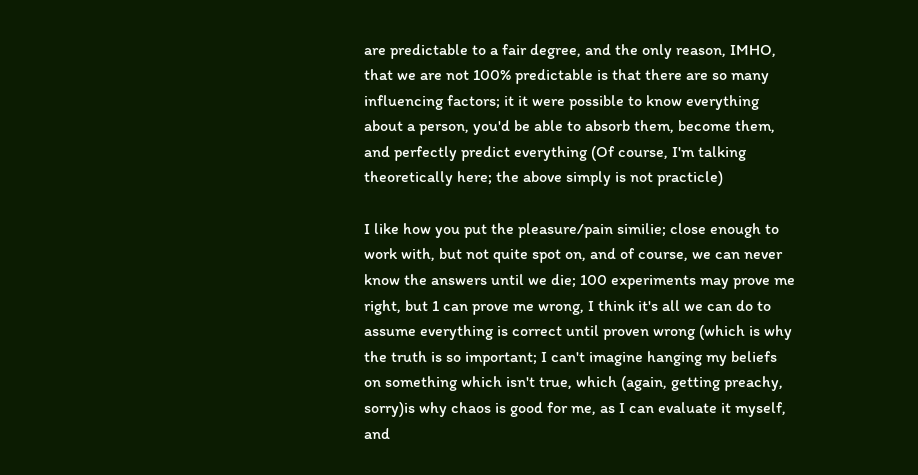are predictable to a fair degree, and the only reason, IMHO, that we are not 100% predictable is that there are so many influencing factors; it it were possible to know everything about a person, you'd be able to absorb them, become them, and perfectly predict everything (Of course, I'm talking theoretically here; the above simply is not practicle)

I like how you put the pleasure/pain similie; close enough to work with, but not quite spot on, and of course, we can never know the answers until we die; 100 experiments may prove me right, but 1 can prove me wrong, I think it's all we can do to assume everything is correct until proven wrong (which is why the truth is so important; I can't imagine hanging my beliefs on something which isn't true, which (again, getting preachy, sorry)is why chaos is good for me, as I can evaluate it myself, and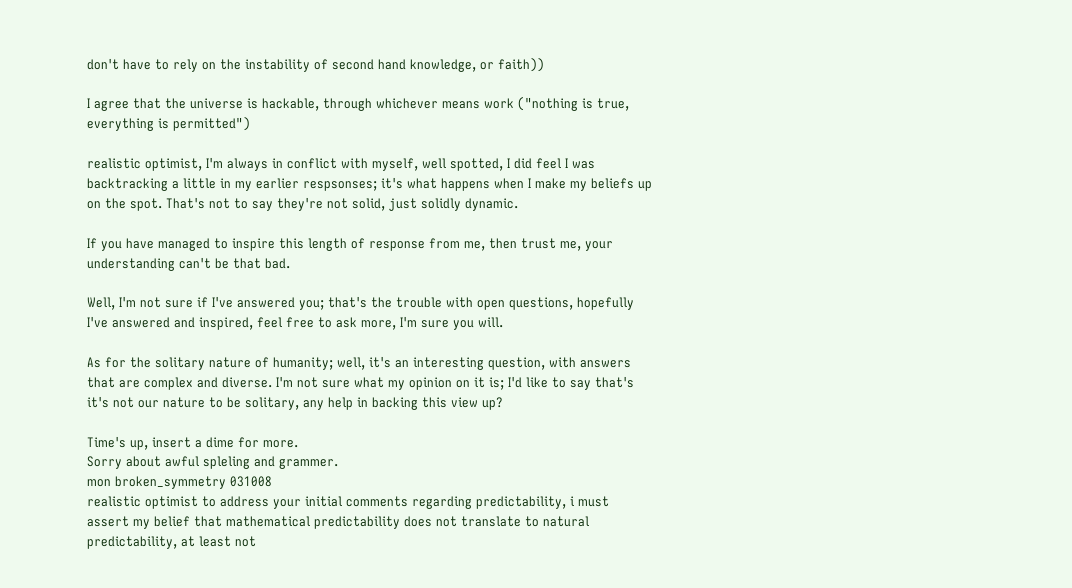don't have to rely on the instability of second hand knowledge, or faith))

I agree that the universe is hackable, through whichever means work ("nothing is true, everything is permitted")

realistic optimist, I'm always in conflict with myself, well spotted, I did feel I was backtracking a little in my earlier respsonses; it's what happens when I make my beliefs up on the spot. That's not to say they're not solid, just solidly dynamic.

If you have managed to inspire this length of response from me, then trust me, your understanding can't be that bad.

Well, I'm not sure if I've answered you; that's the trouble with open questions, hopefully I've answered and inspired, feel free to ask more, I'm sure you will.

As for the solitary nature of humanity; well, it's an interesting question, with answers that are complex and diverse. I'm not sure what my opinion on it is; I'd like to say that's it's not our nature to be solitary, any help in backing this view up?

Time's up, insert a dime for more.
Sorry about awful spleling and grammer.
mon broken_symmetry 031008
realistic optimist to address your initial comments regarding predictability, i must assert my belief that mathematical predictability does not translate to natural predictability, at least not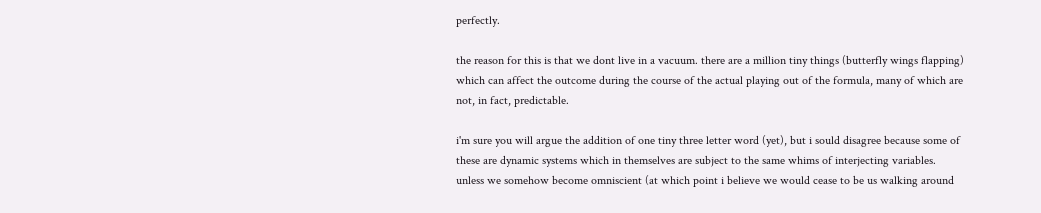perfectly.

the reason for this is that we dont live in a vacuum. there are a million tiny things (butterfly wings flapping) which can affect the outcome during the course of the actual playing out of the formula, many of which are not, in fact, predictable.

i'm sure you will argue the addition of one tiny three letter word (yet), but i sould disagree because some of these are dynamic systems which in themselves are subject to the same whims of interjecting variables. unless we somehow become omniscient (at which point i believe we would cease to be us walking around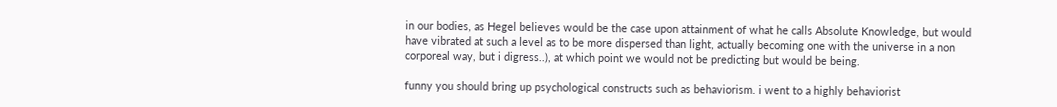in our bodies, as Hegel believes would be the case upon attainment of what he calls Absolute Knowledge, but would have vibrated at such a level as to be more dispersed than light, actually becoming one with the universe in a non corporeal way, but i digress..), at which point we would not be predicting but would be being.

funny you should bring up psychological constructs such as behaviorism. i went to a highly behaviorist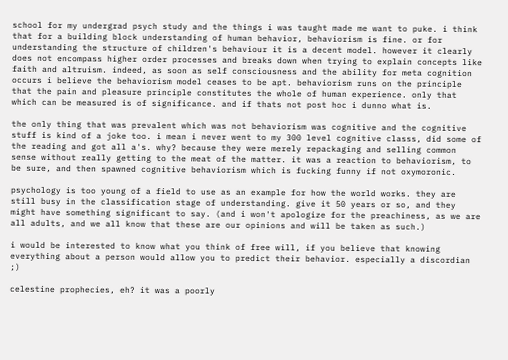school for my undergrad psych study and the things i was taught made me want to puke. i think that for a building block understanding of human behavior, behaviorism is fine. or for understanding the structure of children's behaviour it is a decent model. however it clearly does not encompass higher order processes and breaks down when trying to explain concepts like faith and altruism. indeed, as soon as self consciousness and the ability for meta cognition occurs i believe the behaviorism model ceases to be apt. behaviorism runs on the principle that the pain and pleasure principle constitutes the whole of human experience. only that which can be measured is of significance. and if thats not post hoc i dunno what is.

the only thing that was prevalent which was not behaviorism was cognitive and the cognitive stuff is kind of a joke too. i mean i never went to my 300 level cognitive classs, did some of the reading and got all a's. why? because they were merely repackaging and selling common sense without really getting to the meat of the matter. it was a reaction to behaviorism, to be sure, and then spawned cognitive behaviorism which is fucking funny if not oxymoronic.

psychology is too young of a field to use as an example for how the world works. they are still busy in the classification stage of understanding. give it 50 years or so, and they might have something significant to say. (and i won't apologize for the preachiness, as we are all adults, and we all know that these are our opinions and will be taken as such.)

i would be interested to know what you think of free will, if you believe that knowing everything about a person would allow you to predict their behavior. especially a discordian ;)

celestine prophecies, eh? it was a poorly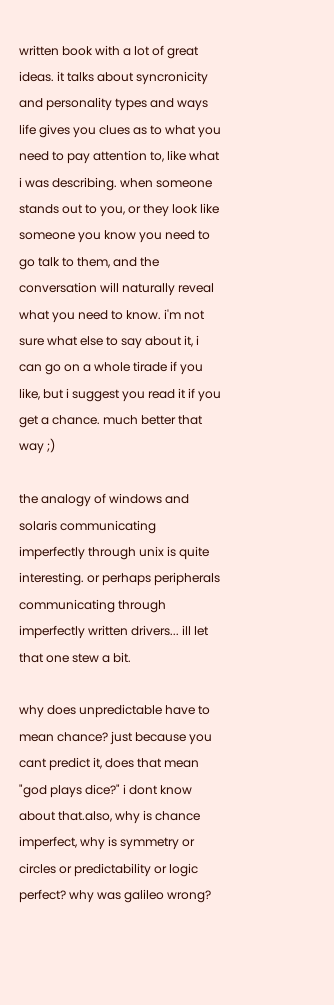written book with a lot of great ideas. it talks about syncronicity and personality types and ways life gives you clues as to what you need to pay attention to, like what i was describing. when someone stands out to you, or they look like someone you know you need to go talk to them, and the conversation will naturally reveal what you need to know. i'm not sure what else to say about it, i can go on a whole tirade if you like, but i suggest you read it if you get a chance. much better that way ;)

the analogy of windows and solaris communicating imperfectly through unix is quite interesting. or perhaps peripherals communicating through imperfectly written drivers... ill let that one stew a bit.

why does unpredictable have to mean chance? just because you cant predict it, does that mean "god plays dice?" i dont know about that.also, why is chance imperfect, why is symmetry or circles or predictability or logic perfect? why was galileo wrong?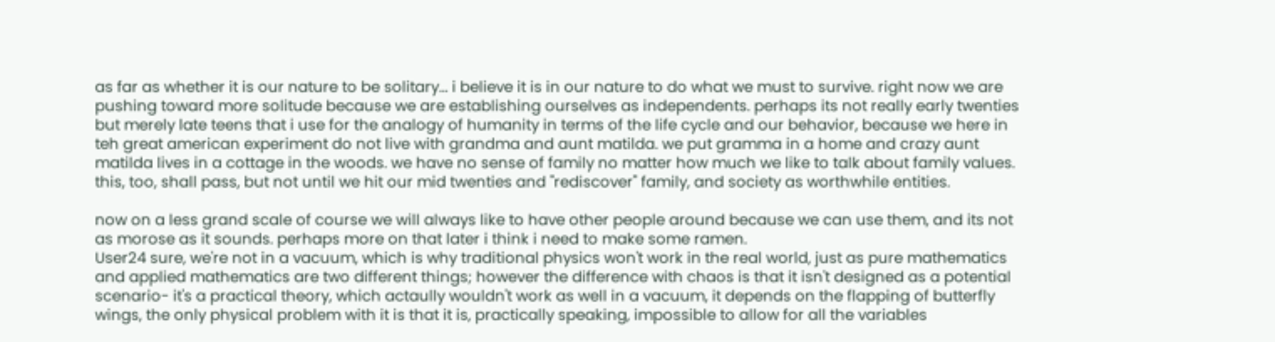as far as whether it is our nature to be solitary... i believe it is in our nature to do what we must to survive. right now we are pushing toward more solitude because we are establishing ourselves as independents. perhaps its not really early twenties but merely late teens that i use for the analogy of humanity in terms of the life cycle and our behavior, because we here in teh great american experiment do not live with grandma and aunt matilda. we put gramma in a home and crazy aunt matilda lives in a cottage in the woods. we have no sense of family no matter how much we like to talk about family values. this, too, shall pass, but not until we hit our mid twenties and "rediscover" family, and society as worthwhile entities.

now on a less grand scale of course we will always like to have other people around because we can use them, and its not as morose as it sounds. perhaps more on that later i think i need to make some ramen.
User24 sure, we're not in a vacuum, which is why traditional physics won't work in the real world, just as pure mathematics and applied mathematics are two different things; however the difference with chaos is that it isn't designed as a potential scenario- it's a practical theory, which actaully wouldn't work as well in a vacuum, it depends on the flapping of butterfly wings, the only physical problem with it is that it is, practically speaking, impossible to allow for all the variables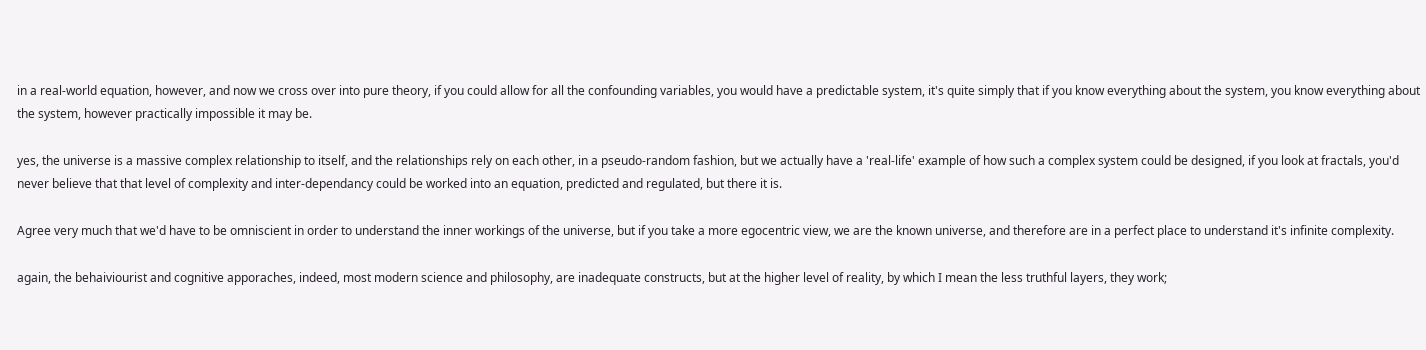in a real-world equation, however, and now we cross over into pure theory, if you could allow for all the confounding variables, you would have a predictable system, it's quite simply that if you know everything about the system, you know everything about the system, however practically impossible it may be.

yes, the universe is a massive complex relationship to itself, and the relationships rely on each other, in a pseudo-random fashion, but we actually have a 'real-life' example of how such a complex system could be designed, if you look at fractals, you'd never believe that that level of complexity and inter-dependancy could be worked into an equation, predicted and regulated, but there it is.

Agree very much that we'd have to be omniscient in order to understand the inner workings of the universe, but if you take a more egocentric view, we are the known universe, and therefore are in a perfect place to understand it's infinite complexity.

again, the behaiviourist and cognitive apporaches, indeed, most modern science and philosophy, are inadequate constructs, but at the higher level of reality, by which I mean the less truthful layers, they work;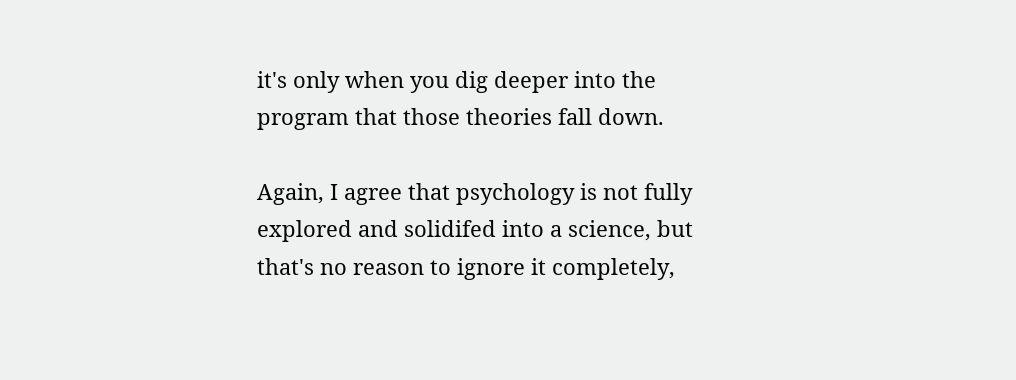it's only when you dig deeper into the program that those theories fall down.

Again, I agree that psychology is not fully explored and solidifed into a science, but that's no reason to ignore it completely,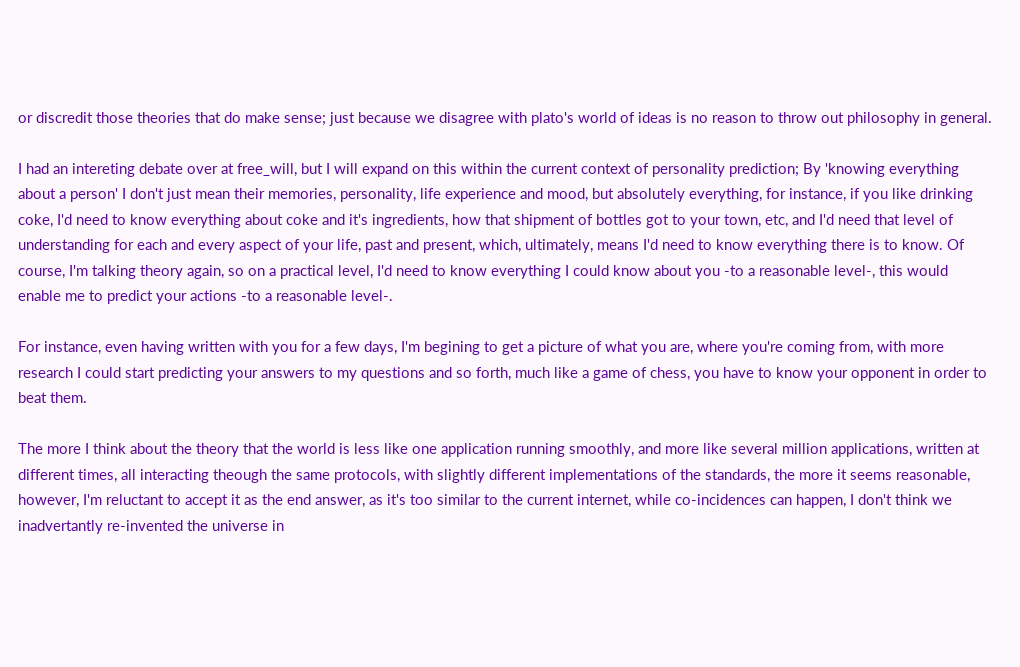or discredit those theories that do make sense; just because we disagree with plato's world of ideas is no reason to throw out philosophy in general.

I had an intereting debate over at free_will, but I will expand on this within the current context of personality prediction; By 'knowing everything about a person' I don't just mean their memories, personality, life experience and mood, but absolutely everything, for instance, if you like drinking coke, I'd need to know everything about coke and it's ingredients, how that shipment of bottles got to your town, etc, and I'd need that level of understanding for each and every aspect of your life, past and present, which, ultimately, means I'd need to know everything there is to know. Of course, I'm talking theory again, so on a practical level, I'd need to know everything I could know about you -to a reasonable level-, this would enable me to predict your actions -to a reasonable level-.

For instance, even having written with you for a few days, I'm begining to get a picture of what you are, where you're coming from, with more research I could start predicting your answers to my questions and so forth, much like a game of chess, you have to know your opponent in order to beat them.

The more I think about the theory that the world is less like one application running smoothly, and more like several million applications, written at different times, all interacting theough the same protocols, with slightly different implementations of the standards, the more it seems reasonable, however, I'm reluctant to accept it as the end answer, as it's too similar to the current internet, while co-incidences can happen, I don't think we inadvertantly re-invented the universe in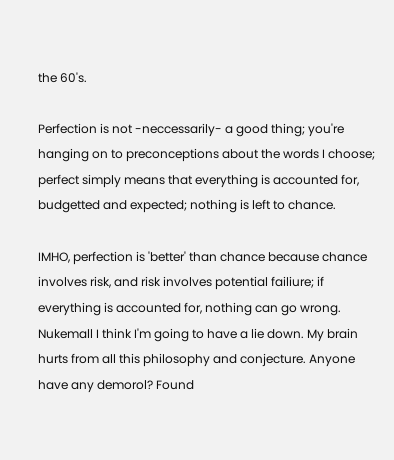the 60's.

Perfection is not -neccessarily- a good thing; you're hanging on to preconceptions about the words I choose; perfect simply means that everything is accounted for, budgetted and expected; nothing is left to chance.

IMHO, perfection is 'better' than chance because chance involves risk, and risk involves potential failiure; if everything is accounted for, nothing can go wrong.
Nukemall I think I'm going to have a lie down. My brain hurts from all this philosophy and conjecture. Anyone have any demorol? Found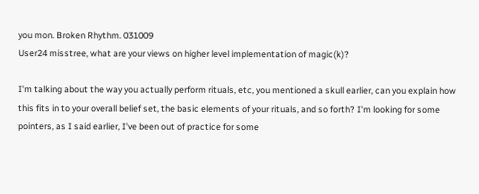you mon. Broken Rhythm. 031009
User24 misstree, what are your views on higher level implementation of magic(k)?

I'm talking about the way you actually perform rituals, etc, you mentioned a skull earlier, can you explain how this fits in to your overall belief set, the basic elements of your rituals, and so forth? I'm looking for some pointers, as I said earlier, I've been out of practice for some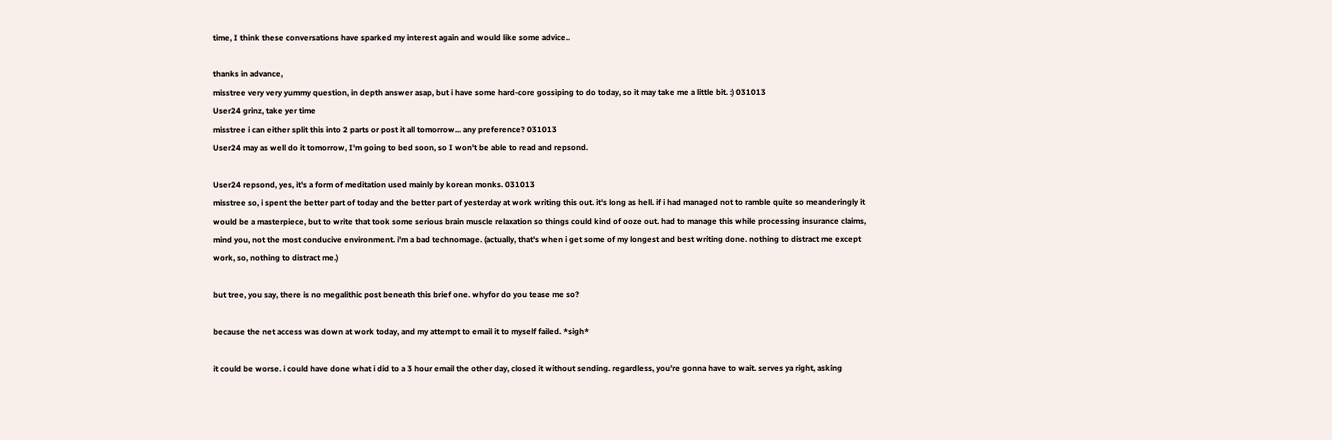time, I think these conversations have sparked my interest again and would like some advice..

thanks in advance,
misstree very very yummy question, in depth answer asap, but i have some hard-core gossiping to do today, so it may take me a little bit. :) 031013
User24 grinz, take yer time
misstree i can either split this into 2 parts or post it all tomorrow... any preference? 031013
User24 may as well do it tomorrow, I'm going to bed soon, so I won't be able to read and repsond.

User24 repsond, yes, it's a form of meditation used mainly by korean monks. 031013
misstree so, i spent the better part of today and the better part of yesterday at work writing this out. it's long as hell. if i had managed not to ramble quite so meanderingly it would be a masterpiece, but to write that took some serious brain muscle relaxation so things could kind of ooze out. had to manage this while processing insurance claims, mind you, not the most conducive environment. i'm a bad technomage. (actually, that's when i get some of my longest and best writing done. nothing to distract me except work, so, nothing to distract me.)

but tree, you say, there is no megalithic post beneath this brief one. whyfor do you tease me so?

because the net access was down at work today, and my attempt to email it to myself failed. *sigh*

it could be worse. i could have done what i did to a 3 hour email the other day, closed it without sending. regardless, you're gonna have to wait. serves ya right, asking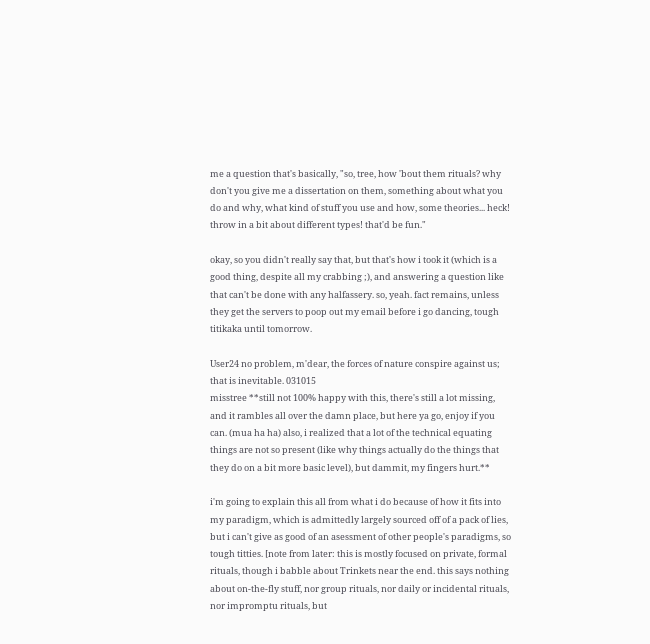me a question that's basically, "so, tree, how 'bout them rituals? why don't you give me a dissertation on them, something about what you do and why, what kind of stuff you use and how, some theories... heck! throw in a bit about different types! that'd be fun."

okay, so you didn't really say that, but that's how i took it (which is a good thing, despite all my crabbing ;), and answering a question like that can't be done with any halfassery. so, yeah. fact remains, unless they get the servers to poop out my email before i go dancing, tough titikaka until tomorrow.

User24 no problem, m'dear, the forces of nature conspire against us; that is inevitable. 031015
misstree **still not 100% happy with this, there's still a lot missing, and it rambles all over the damn place, but here ya go, enjoy if you can. (mua ha ha) also, i realized that a lot of the technical equating things are not so present (like why things actually do the things that they do on a bit more basic level), but dammit, my fingers hurt.**

i'm going to explain this all from what i do because of how it fits into my paradigm, which is admittedly largely sourced off of a pack of lies, but i can't give as good of an asessment of other people's paradigms, so tough titties. [note from later: this is mostly focused on private, formal rituals, though i babble about Trinkets near the end. this says nothing about on-the-fly stuff, nor group rituals, nor daily or incidental rituals, nor impromptu rituals, but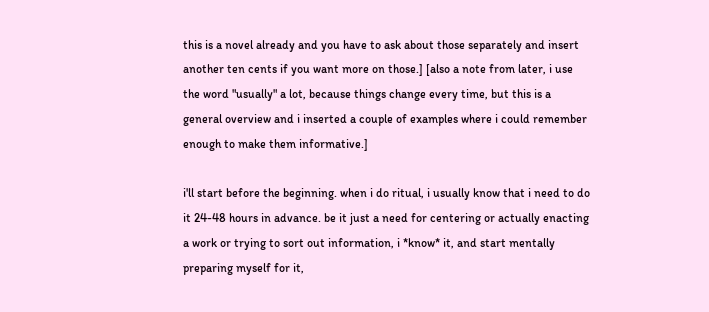this is a novel already and you have to ask about those separately and insert another ten cents if you want more on those.] [also a note from later, i use the word "usually" a lot, because things change every time, but this is a general overview and i inserted a couple of examples where i could remember enough to make them informative.]

i'll start before the beginning. when i do ritual, i usually know that i need to do it 24-48 hours in advance. be it just a need for centering or actually enacting a work or trying to sort out information, i *know* it, and start mentally preparing myself for it,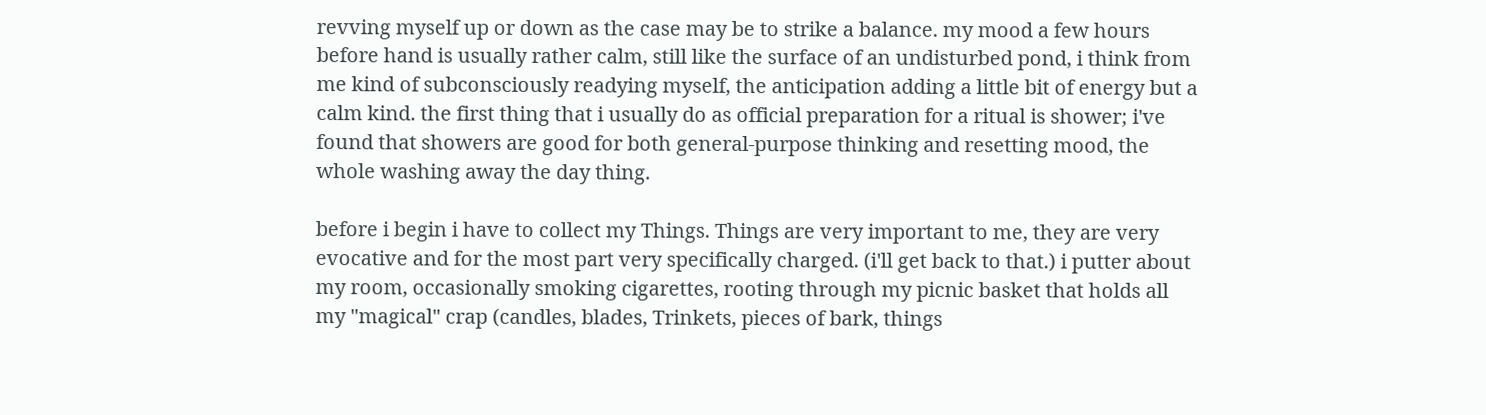revving myself up or down as the case may be to strike a balance. my mood a few hours before hand is usually rather calm, still like the surface of an undisturbed pond, i think from me kind of subconsciously readying myself, the anticipation adding a little bit of energy but a calm kind. the first thing that i usually do as official preparation for a ritual is shower; i've found that showers are good for both general-purpose thinking and resetting mood, the whole washing away the day thing.

before i begin i have to collect my Things. Things are very important to me, they are very evocative and for the most part very specifically charged. (i'll get back to that.) i putter about my room, occasionally smoking cigarettes, rooting through my picnic basket that holds all my "magical" crap (candles, blades, Trinkets, pieces of bark, things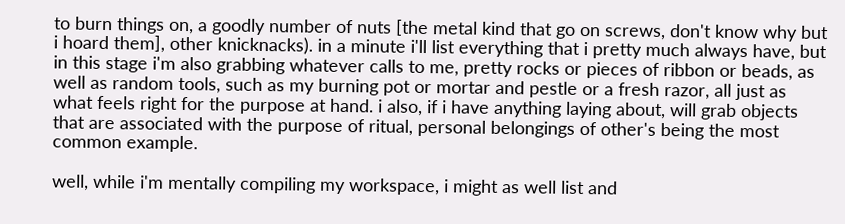to burn things on, a goodly number of nuts [the metal kind that go on screws, don't know why but i hoard them], other knicknacks). in a minute i'll list everything that i pretty much always have, but in this stage i'm also grabbing whatever calls to me, pretty rocks or pieces of ribbon or beads, as well as random tools, such as my burning pot or mortar and pestle or a fresh razor, all just as what feels right for the purpose at hand. i also, if i have anything laying about, will grab objects that are associated with the purpose of ritual, personal belongings of other's being the most common example.

well, while i'm mentally compiling my workspace, i might as well list and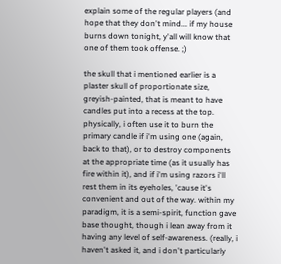explain some of the regular players (and hope that they don't mind... if my house burns down tonight, y'all will know that one of them took offense. ;)

the skull that i mentioned earlier is a plaster skull of proportionate size, greyish-painted, that is meant to have candles put into a recess at the top. physically, i often use it to burn the primary candle if i'm using one (again, back to that), or to destroy components at the appropriate time (as it usually has fire within it), and if i'm using razors i'll rest them in its eyeholes, 'cause it's convenient and out of the way. within my paradigm, it is a semi-spirit, function gave base thought, though i lean away from it having any level of self-awareness. (really, i haven't asked it, and i don't particularly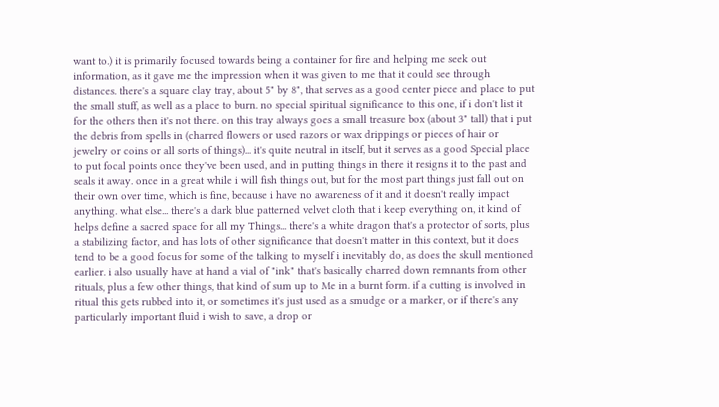want to.) it is primarily focused towards being a container for fire and helping me seek out information, as it gave me the impression when it was given to me that it could see through distances. there's a square clay tray, about 5" by 8", that serves as a good center piece and place to put the small stuff, as well as a place to burn. no special spiritual significance to this one, if i don't list it for the others then it's not there. on this tray always goes a small treasure box (about 3" tall) that i put the debris from spells in (charred flowers or used razors or wax drippings or pieces of hair or jewelry or coins or all sorts of things)... it's quite neutral in itself, but it serves as a good Special place to put focal points once they've been used, and in putting things in there it resigns it to the past and seals it away. once in a great while i will fish things out, but for the most part things just fall out on their own over time, which is fine, because i have no awareness of it and it doesn't really impact anything. what else... there's a dark blue patterned velvet cloth that i keep everything on, it kind of helps define a sacred space for all my Things... there's a white dragon that's a protector of sorts, plus a stabilizing factor, and has lots of other significance that doesn't matter in this context, but it does tend to be a good focus for some of the talking to myself i inevitably do, as does the skull mentioned earlier. i also usually have at hand a vial of "ink" that's basically charred down remnants from other rituals, plus a few other things, that kind of sum up to Me in a burnt form. if a cutting is involved in ritual this gets rubbed into it, or sometimes it's just used as a smudge or a marker, or if there's any particularly important fluid i wish to save, a drop or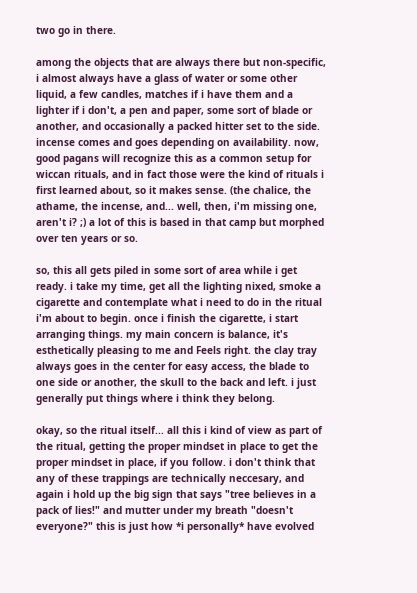two go in there.

among the objects that are always there but non-specific, i almost always have a glass of water or some other liquid, a few candles, matches if i have them and a lighter if i don't, a pen and paper, some sort of blade or another, and occasionally a packed hitter set to the side. incense comes and goes depending on availability. now, good pagans will recognize this as a common setup for wiccan rituals, and in fact those were the kind of rituals i first learned about, so it makes sense. (the chalice, the athame, the incense, and... well, then, i'm missing one, aren't i? ;) a lot of this is based in that camp but morphed over ten years or so.

so, this all gets piled in some sort of area while i get ready. i take my time, get all the lighting nixed, smoke a cigarette and contemplate what i need to do in the ritual i'm about to begin. once i finish the cigarette, i start arranging things. my main concern is balance, it's esthetically pleasing to me and Feels right. the clay tray always goes in the center for easy access, the blade to one side or another, the skull to the back and left. i just generally put things where i think they belong.

okay, so the ritual itself... all this i kind of view as part of the ritual, getting the proper mindset in place to get the proper mindset in place, if you follow. i don't think that any of these trappings are technically neccesary, and again i hold up the big sign that says "tree believes in a pack of lies!" and mutter under my breath "doesn't everyone?" this is just how *i personally* have evolved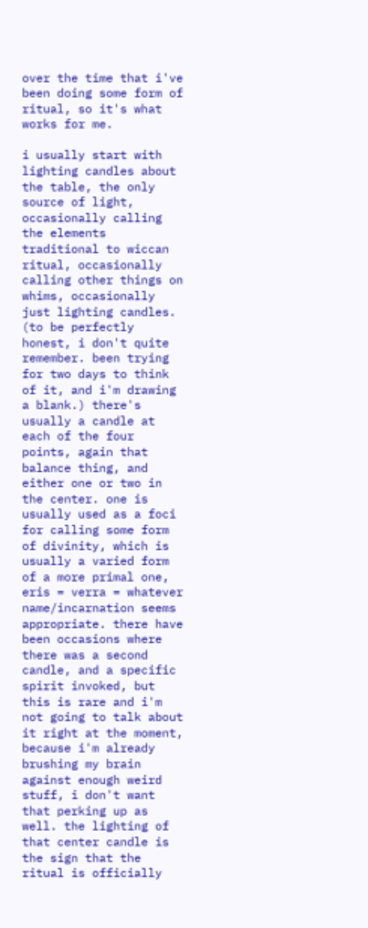over the time that i've been doing some form of ritual, so it's what works for me.

i usually start with lighting candles about the table, the only source of light, occasionally calling the elements traditional to wiccan ritual, occasionally calling other things on whims, occasionally just lighting candles. (to be perfectly honest, i don't quite remember. been trying for two days to think of it, and i'm drawing a blank.) there's usually a candle at each of the four points, again that balance thing, and either one or two in the center. one is usually used as a foci for calling some form of divinity, which is usually a varied form of a more primal one, eris = verra = whatever name/incarnation seems appropriate. there have been occasions where there was a second candle, and a specific spirit invoked, but this is rare and i'm not going to talk about it right at the moment, because i'm already brushing my brain against enough weird stuff, i don't want that perking up as well. the lighting of that center candle is the sign that the ritual is officially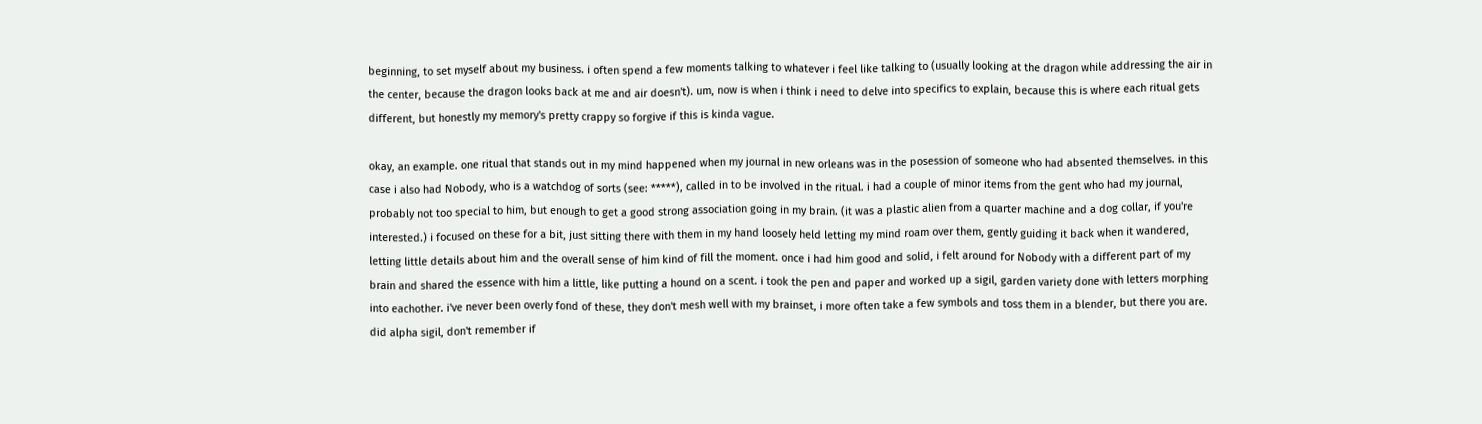beginning, to set myself about my business. i often spend a few moments talking to whatever i feel like talking to (usually looking at the dragon while addressing the air in the center, because the dragon looks back at me and air doesn't). um, now is when i think i need to delve into specifics to explain, because this is where each ritual gets different, but honestly my memory's pretty crappy so forgive if this is kinda vague.

okay, an example. one ritual that stands out in my mind happened when my journal in new orleans was in the posession of someone who had absented themselves. in this case i also had Nobody, who is a watchdog of sorts (see: *****), called in to be involved in the ritual. i had a couple of minor items from the gent who had my journal, probably not too special to him, but enough to get a good strong association going in my brain. (it was a plastic alien from a quarter machine and a dog collar, if you're interested.) i focused on these for a bit, just sitting there with them in my hand loosely held letting my mind roam over them, gently guiding it back when it wandered, letting little details about him and the overall sense of him kind of fill the moment. once i had him good and solid, i felt around for Nobody with a different part of my brain and shared the essence with him a little, like putting a hound on a scent. i took the pen and paper and worked up a sigil, garden variety done with letters morphing into eachother. i've never been overly fond of these, they don't mesh well with my brainset, i more often take a few symbols and toss them in a blender, but there you are. did alpha sigil, don't remember if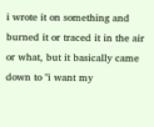i wrote it on something and burned it or traced it in the air or what, but it basically came down to "i want my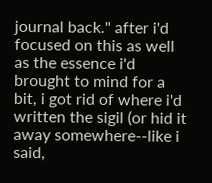journal back." after i'd focused on this as well as the essence i'd brought to mind for a bit, i got rid of where i'd written the sigil (or hid it away somewhere--like i said,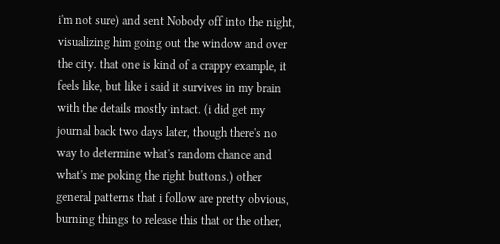i'm not sure) and sent Nobody off into the night, visualizing him going out the window and over the city. that one is kind of a crappy example, it feels like, but like i said it survives in my brain with the details mostly intact. (i did get my journal back two days later, though there's no way to determine what's random chance and what's me poking the right buttons.) other general patterns that i follow are pretty obvious, burning things to release this that or the other,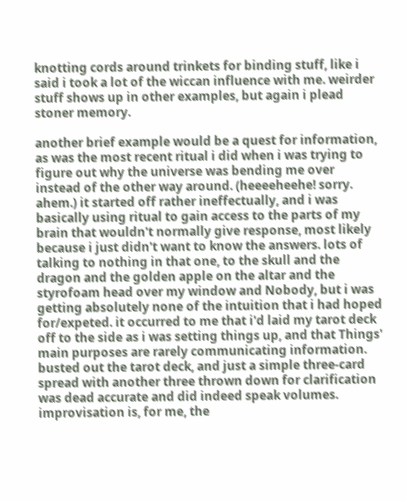knotting cords around trinkets for binding stuff, like i said i took a lot of the wiccan influence with me. weirder stuff shows up in other examples, but again i plead stoner memory.

another brief example would be a quest for information, as was the most recent ritual i did when i was trying to figure out why the universe was bending me over instead of the other way around. (heeeeheehe! sorry. ahem.) it started off rather ineffectually, and i was basically using ritual to gain access to the parts of my brain that wouldn't normally give response, most likely because i just didn't want to know the answers. lots of talking to nothing in that one, to the skull and the dragon and the golden apple on the altar and the styrofoam head over my window and Nobody, but i was getting absolutely none of the intuition that i had hoped for/expeted. it occurred to me that i'd laid my tarot deck off to the side as i was setting things up, and that Things' main purposes are rarely communicating information. busted out the tarot deck, and just a simple three-card spread with another three thrown down for clarification was dead accurate and did indeed speak volumes. improvisation is, for me, the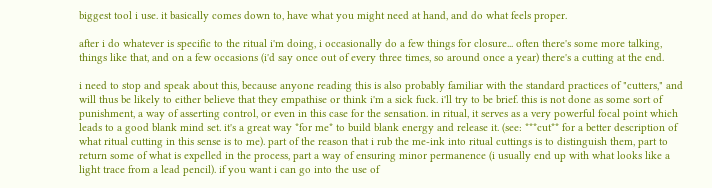biggest tool i use. it basically comes down to, have what you might need at hand, and do what feels proper.

after i do whatever is specific to the ritual i'm doing, i occasionally do a few things for closure... often there's some more talking, things like that, and on a few occasions (i'd say once out of every three times, so around once a year) there's a cutting at the end.

i need to stop and speak about this, because anyone reading this is also probably familiar with the standard practices of "cutters," and will thus be likely to either believe that they empathise or think i'm a sick fuck. i'll try to be brief. this is not done as some sort of punishment, a way of asserting control, or even in this case for the sensation. in ritual, it serves as a very powerful focal point which leads to a good blank mind set. it's a great way *for me* to build blank energy and release it. (see: ***cut** for a better description of what ritual cutting in this sense is to me). part of the reason that i rub the me-ink into ritual cuttings is to distinguish them, part to return some of what is expelled in the process, part a way of ensuring minor permanence (i usually end up with what looks like a light trace from a lead pencil). if you want i can go into the use of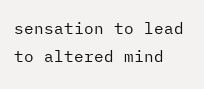sensation to lead to altered mind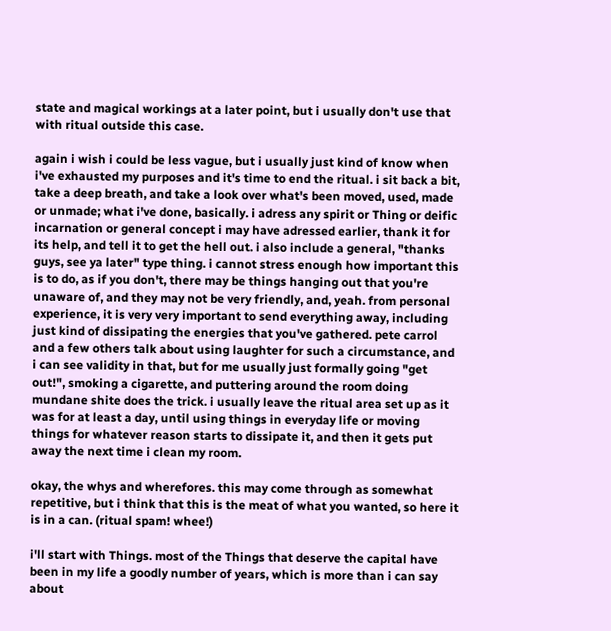state and magical workings at a later point, but i usually don't use that with ritual outside this case.

again i wish i could be less vague, but i usually just kind of know when i've exhausted my purposes and it's time to end the ritual. i sit back a bit, take a deep breath, and take a look over what's been moved, used, made or unmade; what i've done, basically. i adress any spirit or Thing or deific incarnation or general concept i may have adressed earlier, thank it for its help, and tell it to get the hell out. i also include a general, "thanks guys, see ya later" type thing. i cannot stress enough how important this is to do, as if you don't, there may be things hanging out that you're unaware of, and they may not be very friendly, and, yeah. from personal experience, it is very very important to send everything away, including just kind of dissipating the energies that you've gathered. pete carrol and a few others talk about using laughter for such a circumstance, and i can see validity in that, but for me usually just formally going "get out!", smoking a cigarette, and puttering around the room doing mundane shite does the trick. i usually leave the ritual area set up as it was for at least a day, until using things in everyday life or moving things for whatever reason starts to dissipate it, and then it gets put away the next time i clean my room.

okay, the whys and wherefores. this may come through as somewhat repetitive, but i think that this is the meat of what you wanted, so here it is in a can. (ritual spam! whee!)

i'll start with Things. most of the Things that deserve the capital have been in my life a goodly number of years, which is more than i can say about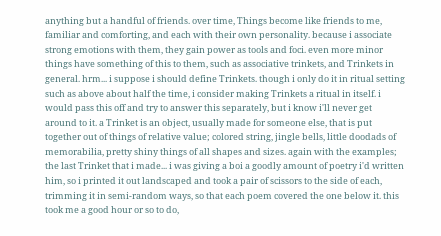anything but a handful of friends. over time, Things become like friends to me, familiar and comforting, and each with their own personality. because i associate strong emotions with them, they gain power as tools and foci. even more minor things have something of this to them, such as associative trinkets, and Trinkets in general. hrm... i suppose i should define Trinkets. though i only do it in ritual setting such as above about half the time, i consider making Trinkets a ritual in itself. i would pass this off and try to answer this separately, but i know i'll never get around to it. a Trinket is an object, usually made for someone else, that is put together out of things of relative value; colored string, jingle bells, little doodads of memorabilia, pretty shiny things of all shapes and sizes. again with the examples; the last Trinket that i made... i was giving a boi a goodly amount of poetry i'd written him, so i printed it out landscaped and took a pair of scissors to the side of each, trimming it in semi-random ways, so that each poem covered the one below it. this took me a good hour or so to do,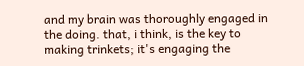and my brain was thoroughly engaged in the doing. that, i think, is the key to making trinkets; it's engaging the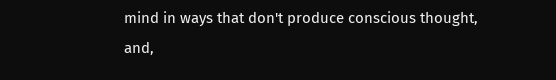mind in ways that don't produce conscious thought, and,